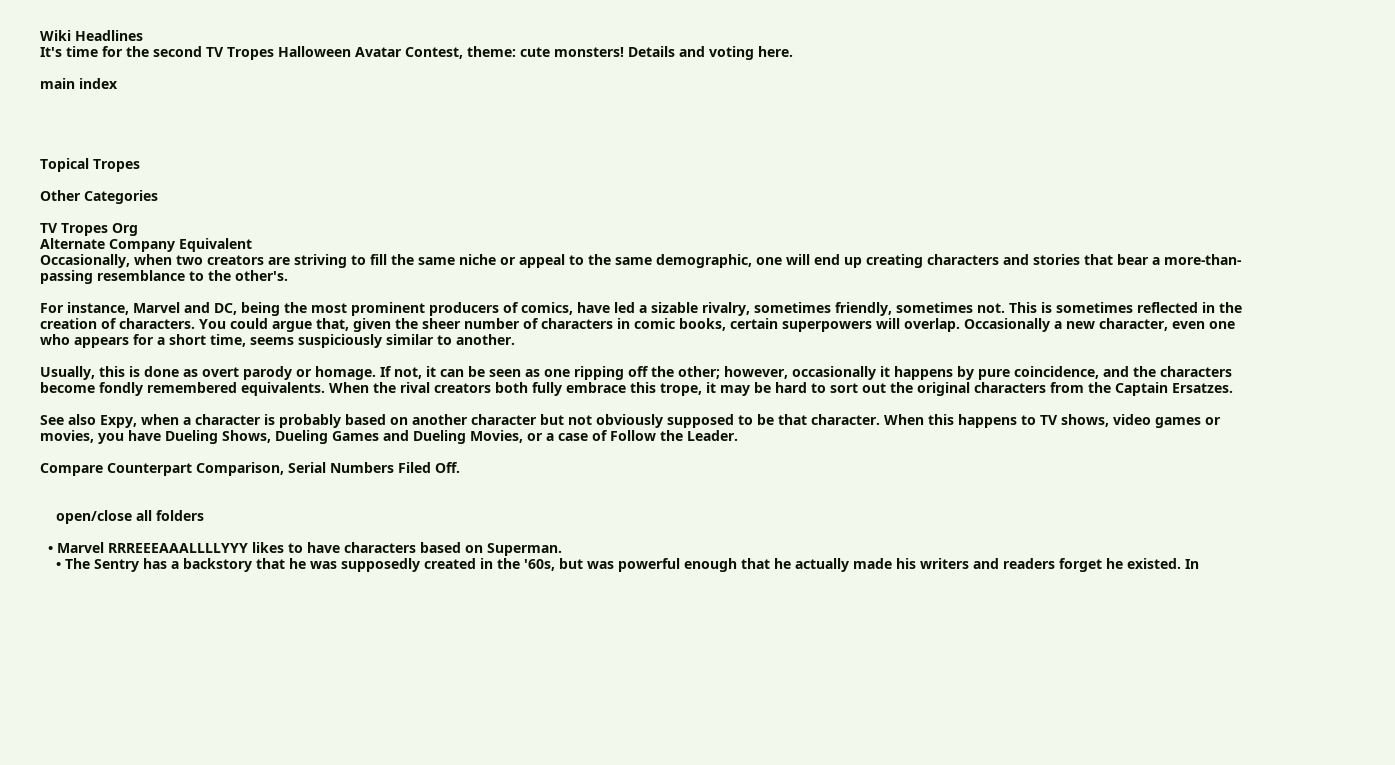Wiki Headlines
It's time for the second TV Tropes Halloween Avatar Contest, theme: cute monsters! Details and voting here.

main index




Topical Tropes

Other Categories

TV Tropes Org
Alternate Company Equivalent
Occasionally, when two creators are striving to fill the same niche or appeal to the same demographic, one will end up creating characters and stories that bear a more-than-passing resemblance to the other's.

For instance, Marvel and DC, being the most prominent producers of comics, have led a sizable rivalry, sometimes friendly, sometimes not. This is sometimes reflected in the creation of characters. You could argue that, given the sheer number of characters in comic books, certain superpowers will overlap. Occasionally a new character, even one who appears for a short time, seems suspiciously similar to another.

Usually, this is done as overt parody or homage. If not, it can be seen as one ripping off the other; however, occasionally it happens by pure coincidence, and the characters become fondly remembered equivalents. When the rival creators both fully embrace this trope, it may be hard to sort out the original characters from the Captain Ersatzes.

See also Expy, when a character is probably based on another character but not obviously supposed to be that character. When this happens to TV shows, video games or movies, you have Dueling Shows, Dueling Games and Dueling Movies, or a case of Follow the Leader.

Compare Counterpart Comparison, Serial Numbers Filed Off.


    open/close all folders

  • Marvel RRREEEAAALLLLYYY likes to have characters based on Superman.
    • The Sentry has a backstory that he was supposedly created in the '60s, but was powerful enough that he actually made his writers and readers forget he existed. In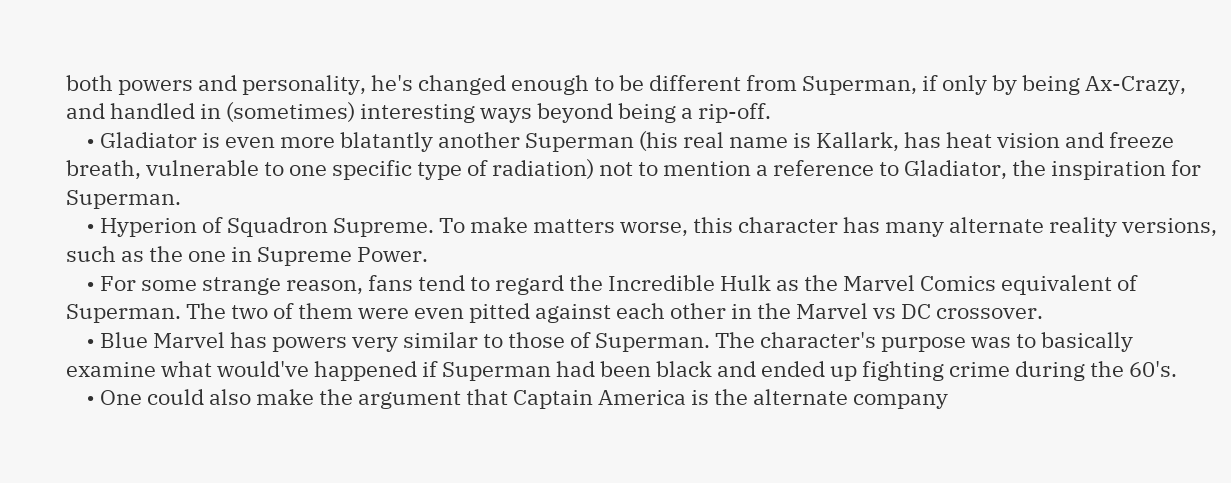both powers and personality, he's changed enough to be different from Superman, if only by being Ax-Crazy, and handled in (sometimes) interesting ways beyond being a rip-off.
    • Gladiator is even more blatantly another Superman (his real name is Kallark, has heat vision and freeze breath, vulnerable to one specific type of radiation) not to mention a reference to Gladiator, the inspiration for Superman.
    • Hyperion of Squadron Supreme. To make matters worse, this character has many alternate reality versions, such as the one in Supreme Power.
    • For some strange reason, fans tend to regard the Incredible Hulk as the Marvel Comics equivalent of Superman. The two of them were even pitted against each other in the Marvel vs DC crossover.
    • Blue Marvel has powers very similar to those of Superman. The character's purpose was to basically examine what would've happened if Superman had been black and ended up fighting crime during the 60's.
    • One could also make the argument that Captain America is the alternate company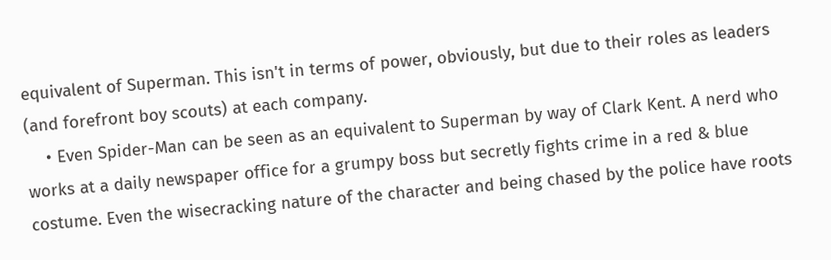equivalent of Superman. This isn't in terms of power, obviously, but due to their roles as leaders (and forefront boy scouts) at each company.
    • Even Spider-Man can be seen as an equivalent to Superman by way of Clark Kent. A nerd who works at a daily newspaper office for a grumpy boss but secretly fights crime in a red & blue costume. Even the wisecracking nature of the character and being chased by the police have roots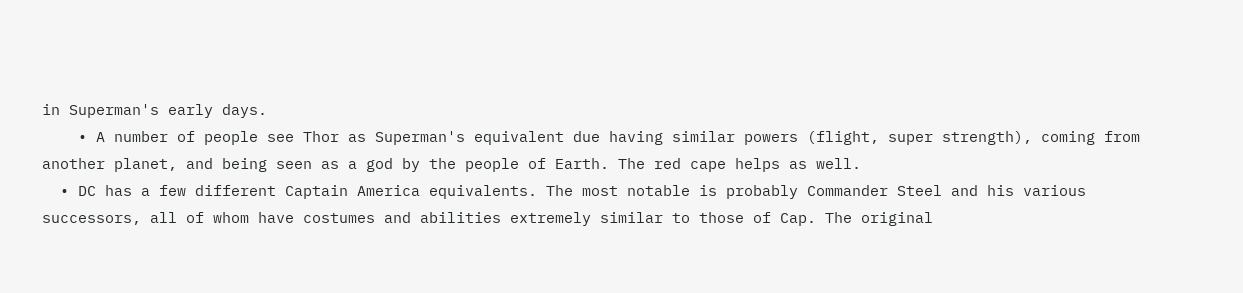in Superman's early days.
    • A number of people see Thor as Superman's equivalent due having similar powers (flight, super strength), coming from another planet, and being seen as a god by the people of Earth. The red cape helps as well.
  • DC has a few different Captain America equivalents. The most notable is probably Commander Steel and his various successors, all of whom have costumes and abilities extremely similar to those of Cap. The original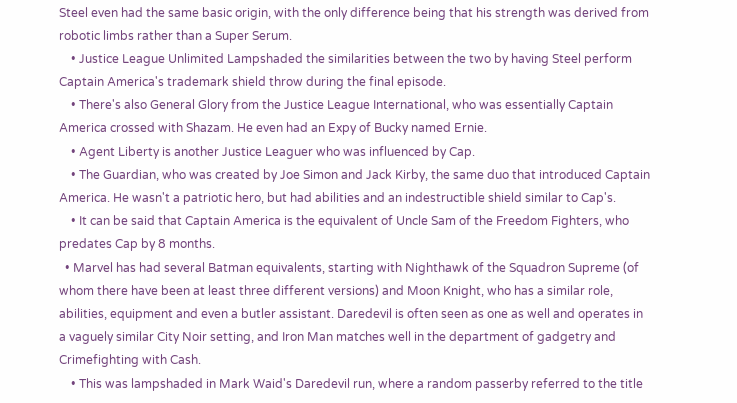Steel even had the same basic origin, with the only difference being that his strength was derived from robotic limbs rather than a Super Serum.
    • Justice League Unlimited Lampshaded the similarities between the two by having Steel perform Captain America's trademark shield throw during the final episode.
    • There's also General Glory from the Justice League International, who was essentially Captain America crossed with Shazam. He even had an Expy of Bucky named Ernie.
    • Agent Liberty is another Justice Leaguer who was influenced by Cap.
    • The Guardian, who was created by Joe Simon and Jack Kirby, the same duo that introduced Captain America. He wasn't a patriotic hero, but had abilities and an indestructible shield similar to Cap's.
    • It can be said that Captain America is the equivalent of Uncle Sam of the Freedom Fighters, who predates Cap by 8 months.
  • Marvel has had several Batman equivalents, starting with Nighthawk of the Squadron Supreme (of whom there have been at least three different versions) and Moon Knight, who has a similar role, abilities, equipment and even a butler assistant. Daredevil is often seen as one as well and operates in a vaguely similar City Noir setting, and Iron Man matches well in the department of gadgetry and Crimefighting with Cash.
    • This was lampshaded in Mark Waid's Daredevil run, where a random passerby referred to the title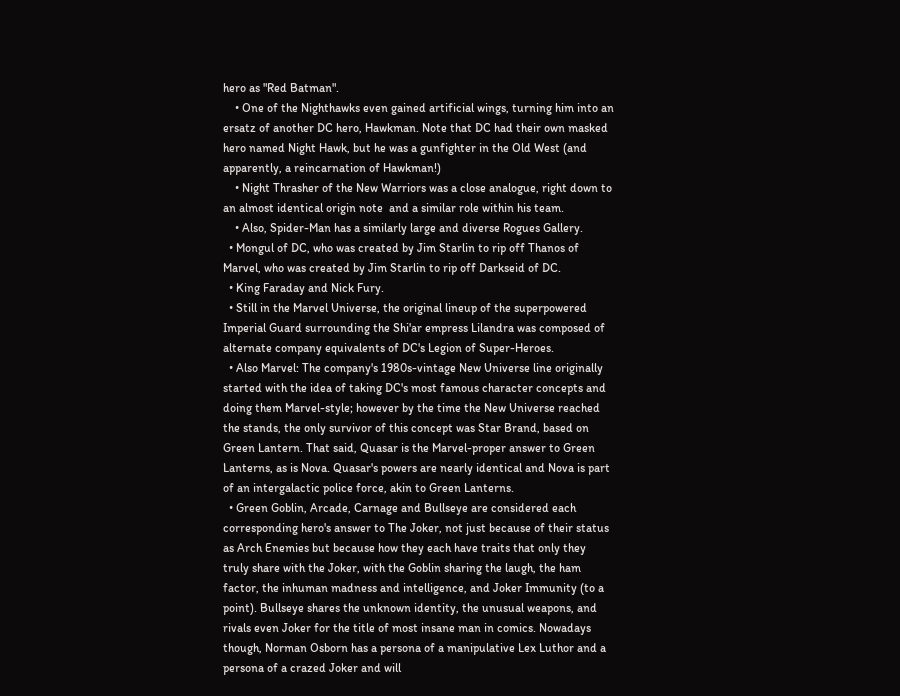hero as "Red Batman".
    • One of the Nighthawks even gained artificial wings, turning him into an ersatz of another DC hero, Hawkman. Note that DC had their own masked hero named Night Hawk, but he was a gunfighter in the Old West (and apparently, a reincarnation of Hawkman!)
    • Night Thrasher of the New Warriors was a close analogue, right down to an almost identical origin note  and a similar role within his team.
    • Also, Spider-Man has a similarly large and diverse Rogues Gallery.
  • Mongul of DC, who was created by Jim Starlin to rip off Thanos of Marvel, who was created by Jim Starlin to rip off Darkseid of DC.
  • King Faraday and Nick Fury.
  • Still in the Marvel Universe, the original lineup of the superpowered Imperial Guard surrounding the Shi'ar empress Lilandra was composed of alternate company equivalents of DC's Legion of Super-Heroes.
  • Also Marvel: The company's 1980s-vintage New Universe line originally started with the idea of taking DC's most famous character concepts and doing them Marvel-style; however by the time the New Universe reached the stands, the only survivor of this concept was Star Brand, based on Green Lantern. That said, Quasar is the Marvel-proper answer to Green Lanterns, as is Nova. Quasar's powers are nearly identical and Nova is part of an intergalactic police force, akin to Green Lanterns.
  • Green Goblin, Arcade, Carnage and Bullseye are considered each corresponding hero's answer to The Joker, not just because of their status as Arch Enemies but because how they each have traits that only they truly share with the Joker, with the Goblin sharing the laugh, the ham factor, the inhuman madness and intelligence, and Joker Immunity (to a point). Bullseye shares the unknown identity, the unusual weapons, and rivals even Joker for the title of most insane man in comics. Nowadays though, Norman Osborn has a persona of a manipulative Lex Luthor and a persona of a crazed Joker and will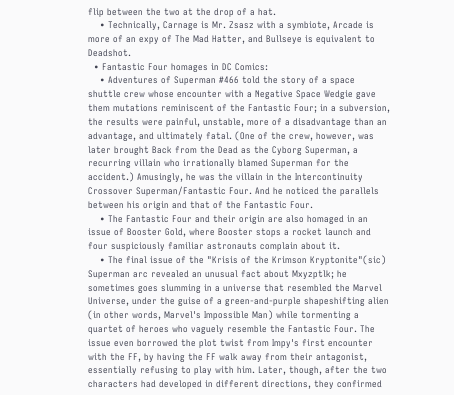flip between the two at the drop of a hat.
    • Technically, Carnage is Mr. Zsasz with a symbiote, Arcade is more of an expy of The Mad Hatter, and Bullseye is equivalent to Deadshot.
  • Fantastic Four homages in DC Comics:
    • Adventures of Superman #466 told the story of a space shuttle crew whose encounter with a Negative Space Wedgie gave them mutations reminiscent of the Fantastic Four; in a subversion, the results were painful, unstable, more of a disadvantage than an advantage, and ultimately fatal. (One of the crew, however, was later brought Back from the Dead as the Cyborg Superman, a recurring villain who irrationally blamed Superman for the accident.) Amusingly, he was the villain in the Intercontinuity Crossover Superman/Fantastic Four. And he noticed the parallels between his origin and that of the Fantastic Four.
    • The Fantastic Four and their origin are also homaged in an issue of Booster Gold, where Booster stops a rocket launch and four suspiciously familiar astronauts complain about it.
    • The final issue of the "Krisis of the Krimson Kryptonite"(sic) Superman arc revealed an unusual fact about Mxyzptlk; he sometimes goes slumming in a universe that resembled the Marvel Universe, under the guise of a green-and-purple shapeshifting alien (in other words, Marvel's Impossible Man) while tormenting a quartet of heroes who vaguely resemble the Fantastic Four. The issue even borrowed the plot twist from Impy's first encounter with the FF, by having the FF walk away from their antagonist, essentially refusing to play with him. Later, though, after the two characters had developed in different directions, they confirmed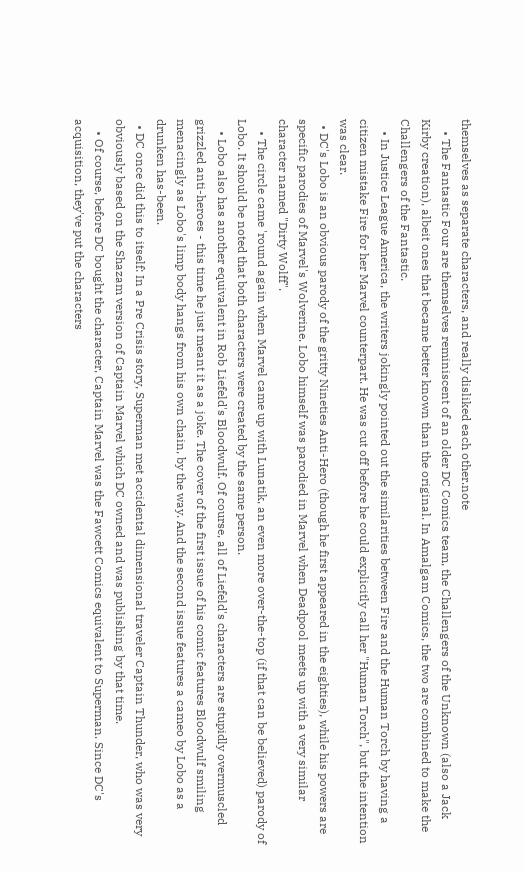themselves as separate characters, and really disliked each other.note
    • The Fantastic Four are themselves reminiscent of an older DC Comics team, the Challengers of the Unknown (also a Jack Kirby creation), albeit ones that became better known than the original. In Amalgam Comics, the two are combined to make the Challengers of the Fantastic.
    • In Justice League America, the writers jokingly pointed out the similarities between Fire and the Human Torch by having a citizen mistake Fire for her Marvel counterpart. He was cut off before he could explicitly call her "Human Torch", but the intention was clear.
  • DC's Lobo is an obvious parody of the gritty Nineties Anti-Hero (though he first appeared in the eighties), while his powers are specific parodies of Marvel's Wolverine. Lobo himself was parodied in Marvel when Deadpool meets up with a very similar character named "Dirty Wolff".
    • The circle came 'round again when Marvel came up with Lunatik, an even more over-the-top (if that can be believed) parody of Lobo. It should be noted that both characters were created by the same person.
    • Lobo also has another equivalent in Rob Liefeld's Bloodwulf. Of course, all of Liefeld's characters are stupidly overmuscled grizzled anti-heroes - this time he just meant it as a joke. The cover of the first issue of his comic features Bloodwulf smiling menacingly as Lobo's limp body hangs from his own chain, by the way. And the second issue features a cameo by Lobo as a drunken has-been.
  • DC once did this to itself: In a Pre Crisis story, Superman met accidental dimensional traveler Captain Thunder, who was very obviously based on the Shazam version of Captain Marvel which DC owned and was publishing by that time.
    • Of course, before DC bought the character, Captain Marvel was the Fawcett Comics equivalent to Superman. Since DC's acquisition, they've put the characters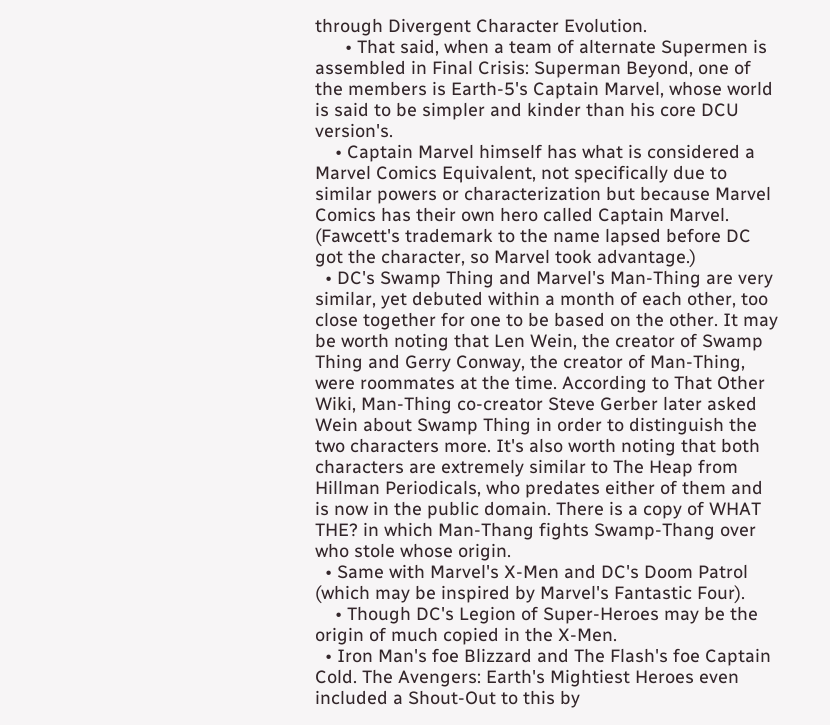through Divergent Character Evolution.
      • That said, when a team of alternate Supermen is assembled in Final Crisis: Superman Beyond, one of the members is Earth-5's Captain Marvel, whose world is said to be simpler and kinder than his core DCU version's.
    • Captain Marvel himself has what is considered a Marvel Comics Equivalent, not specifically due to similar powers or characterization but because Marvel Comics has their own hero called Captain Marvel. (Fawcett's trademark to the name lapsed before DC got the character, so Marvel took advantage.)
  • DC's Swamp Thing and Marvel's Man-Thing are very similar, yet debuted within a month of each other, too close together for one to be based on the other. It may be worth noting that Len Wein, the creator of Swamp Thing and Gerry Conway, the creator of Man-Thing, were roommates at the time. According to That Other Wiki, Man-Thing co-creator Steve Gerber later asked Wein about Swamp Thing in order to distinguish the two characters more. It's also worth noting that both characters are extremely similar to The Heap from Hillman Periodicals, who predates either of them and is now in the public domain. There is a copy of WHAT THE? in which Man-Thang fights Swamp-Thang over who stole whose origin.
  • Same with Marvel's X-Men and DC's Doom Patrol (which may be inspired by Marvel's Fantastic Four).
    • Though DC's Legion of Super-Heroes may be the origin of much copied in the X-Men.
  • Iron Man's foe Blizzard and The Flash's foe Captain Cold. The Avengers: Earth's Mightiest Heroes even included a Shout-Out to this by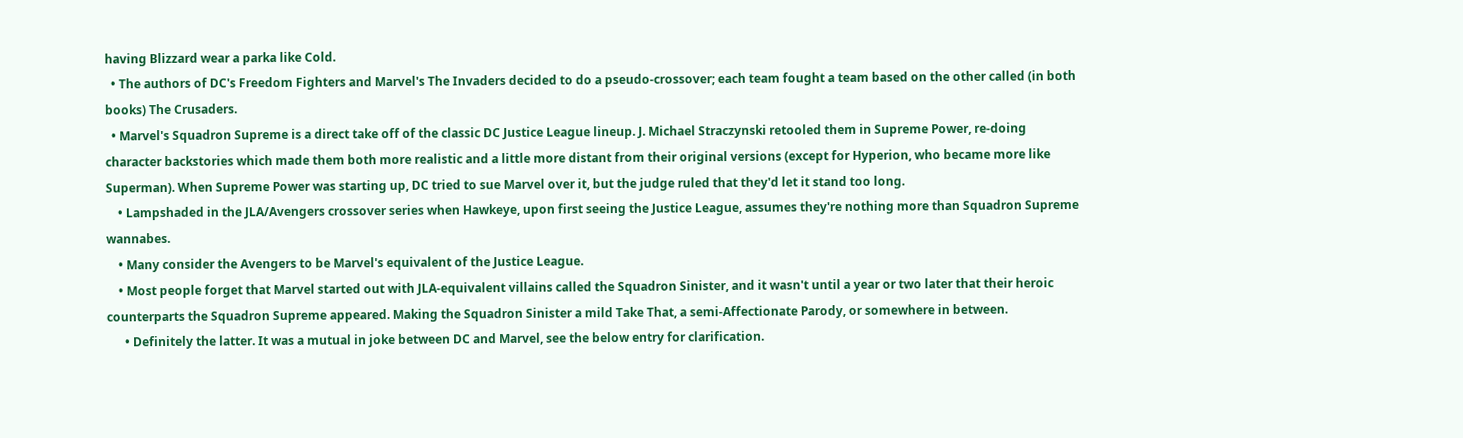having Blizzard wear a parka like Cold.
  • The authors of DC's Freedom Fighters and Marvel's The Invaders decided to do a pseudo-crossover; each team fought a team based on the other called (in both books) The Crusaders.
  • Marvel's Squadron Supreme is a direct take off of the classic DC Justice League lineup. J. Michael Straczynski retooled them in Supreme Power, re-doing character backstories which made them both more realistic and a little more distant from their original versions (except for Hyperion, who became more like Superman). When Supreme Power was starting up, DC tried to sue Marvel over it, but the judge ruled that they'd let it stand too long.
    • Lampshaded in the JLA/Avengers crossover series when Hawkeye, upon first seeing the Justice League, assumes they're nothing more than Squadron Supreme wannabes.
    • Many consider the Avengers to be Marvel's equivalent of the Justice League.
    • Most people forget that Marvel started out with JLA-equivalent villains called the Squadron Sinister, and it wasn't until a year or two later that their heroic counterparts the Squadron Supreme appeared. Making the Squadron Sinister a mild Take That, a semi-Affectionate Parody, or somewhere in between.
      • Definitely the latter. It was a mutual in joke between DC and Marvel, see the below entry for clarification.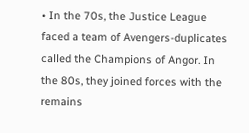• In the 70s, the Justice League faced a team of Avengers-duplicates called the Champions of Angor. In the 80s, they joined forces with the remains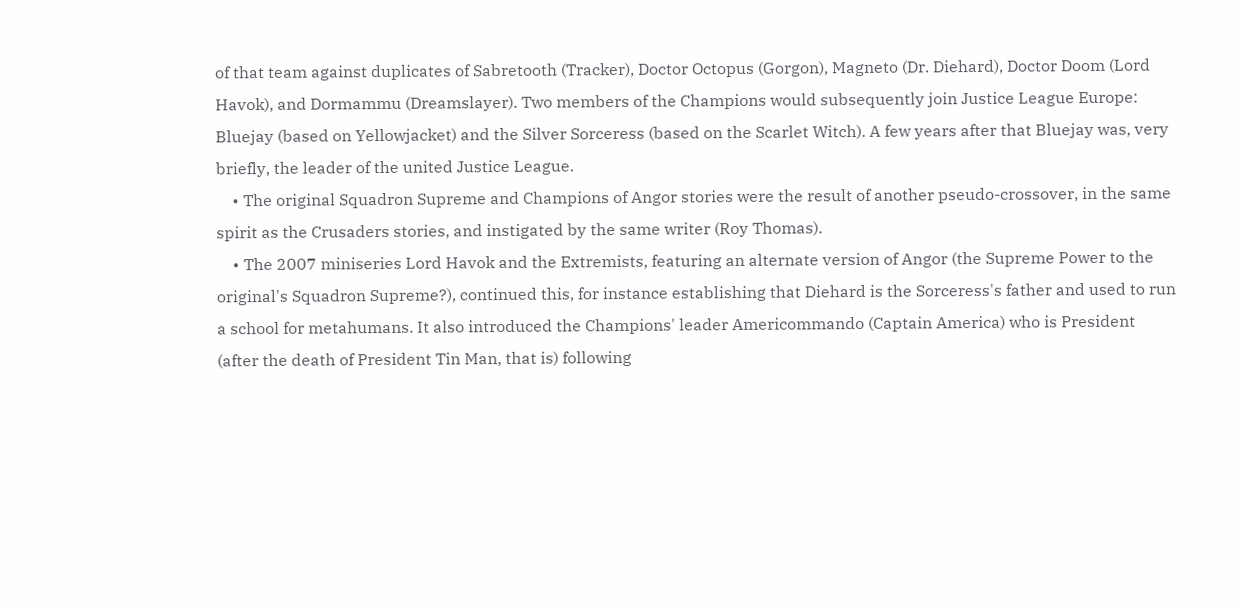of that team against duplicates of Sabretooth (Tracker), Doctor Octopus (Gorgon), Magneto (Dr. Diehard), Doctor Doom (Lord Havok), and Dormammu (Dreamslayer). Two members of the Champions would subsequently join Justice League Europe: Bluejay (based on Yellowjacket) and the Silver Sorceress (based on the Scarlet Witch). A few years after that Bluejay was, very briefly, the leader of the united Justice League.
    • The original Squadron Supreme and Champions of Angor stories were the result of another pseudo-crossover, in the same spirit as the Crusaders stories, and instigated by the same writer (Roy Thomas).
    • The 2007 miniseries Lord Havok and the Extremists, featuring an alternate version of Angor (the Supreme Power to the original's Squadron Supreme?), continued this, for instance establishing that Diehard is the Sorceress's father and used to run a school for metahumans. It also introduced the Champions' leader Americommando (Captain America) who is President (after the death of President Tin Man, that is) following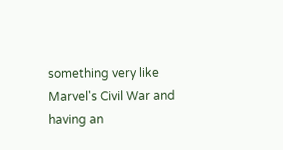something very like Marvel's Civil War and having an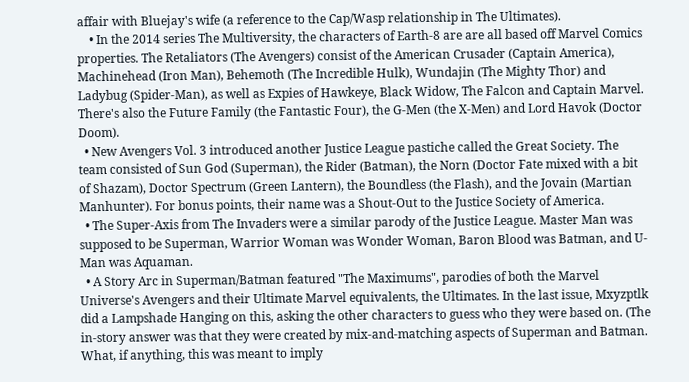affair with Bluejay's wife (a reference to the Cap/Wasp relationship in The Ultimates).
    • In the 2014 series The Multiversity, the characters of Earth-8 are are all based off Marvel Comics properties. The Retaliators (The Avengers) consist of the American Crusader (Captain America), Machinehead (Iron Man), Behemoth (The Incredible Hulk), Wundajin (The Mighty Thor) and Ladybug (Spider-Man), as well as Expies of Hawkeye, Black Widow, The Falcon and Captain Marvel. There's also the Future Family (the Fantastic Four), the G-Men (the X-Men) and Lord Havok (Doctor Doom).
  • New Avengers Vol. 3 introduced another Justice League pastiche called the Great Society. The team consisted of Sun God (Superman), the Rider (Batman), the Norn (Doctor Fate mixed with a bit of Shazam), Doctor Spectrum (Green Lantern), the Boundless (the Flash), and the Jovain (Martian Manhunter). For bonus points, their name was a Shout-Out to the Justice Society of America.
  • The Super-Axis from The Invaders were a similar parody of the Justice League. Master Man was supposed to be Superman, Warrior Woman was Wonder Woman, Baron Blood was Batman, and U-Man was Aquaman.
  • A Story Arc in Superman/Batman featured "The Maximums", parodies of both the Marvel Universe's Avengers and their Ultimate Marvel equivalents, the Ultimates. In the last issue, Mxyzptlk did a Lampshade Hanging on this, asking the other characters to guess who they were based on. (The in-story answer was that they were created by mix-and-matching aspects of Superman and Batman. What, if anything, this was meant to imply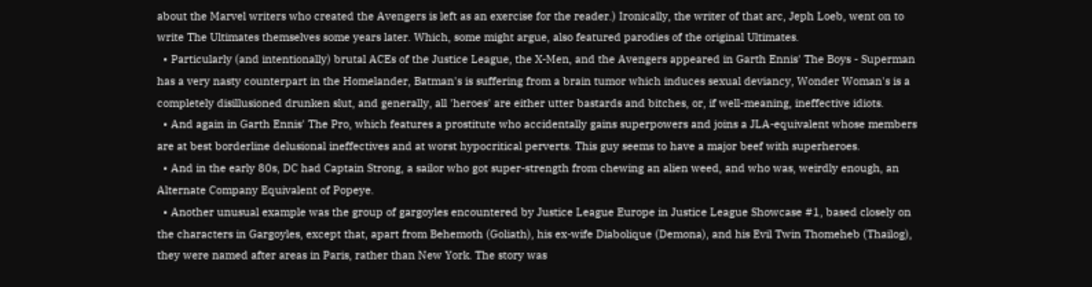about the Marvel writers who created the Avengers is left as an exercise for the reader.) Ironically, the writer of that arc, Jeph Loeb, went on to write The Ultimates themselves some years later. Which, some might argue, also featured parodies of the original Ultimates.
  • Particularly (and intentionally) brutal ACEs of the Justice League, the X-Men, and the Avengers appeared in Garth Ennis' The Boys - Superman has a very nasty counterpart in the Homelander, Batman's is suffering from a brain tumor which induces sexual deviancy, Wonder Woman's is a completely disillusioned drunken slut, and generally, all 'heroes' are either utter bastards and bitches, or, if well-meaning, ineffective idiots.
  • And again in Garth Ennis' The Pro, which features a prostitute who accidentally gains superpowers and joins a JLA-equivalent whose members are at best borderline delusional ineffectives and at worst hypocritical perverts. This guy seems to have a major beef with superheroes.
  • And in the early 80s, DC had Captain Strong, a sailor who got super-strength from chewing an alien weed, and who was, weirdly enough, an Alternate Company Equivalent of Popeye.
  • Another unusual example was the group of gargoyles encountered by Justice League Europe in Justice League Showcase #1, based closely on the characters in Gargoyles, except that, apart from Behemoth (Goliath), his ex-wife Diabolique (Demona), and his Evil Twin Thomeheb (Thailog), they were named after areas in Paris, rather than New York. The story was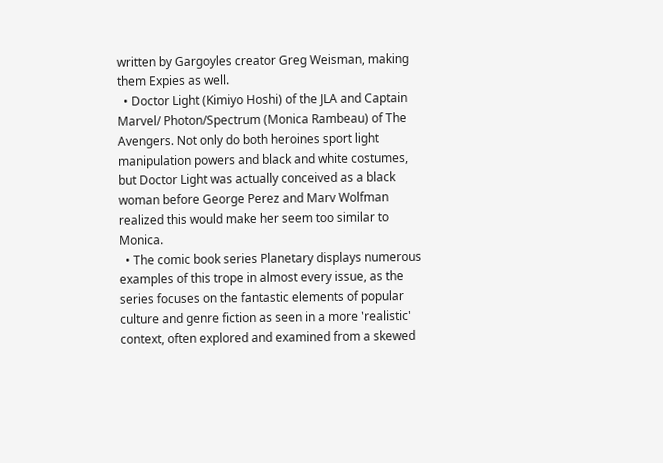written by Gargoyles creator Greg Weisman, making them Expies as well.
  • Doctor Light (Kimiyo Hoshi) of the JLA and Captain Marvel/ Photon/Spectrum (Monica Rambeau) of The Avengers. Not only do both heroines sport light manipulation powers and black and white costumes, but Doctor Light was actually conceived as a black woman before George Perez and Marv Wolfman realized this would make her seem too similar to Monica.
  • The comic book series Planetary displays numerous examples of this trope in almost every issue, as the series focuses on the fantastic elements of popular culture and genre fiction as seen in a more 'realistic' context, often explored and examined from a skewed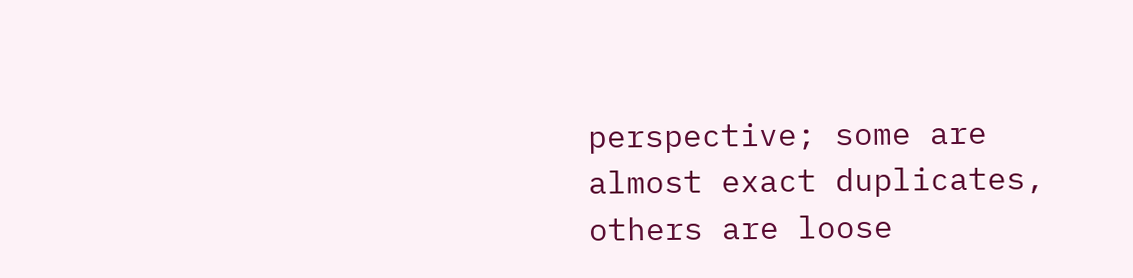perspective; some are almost exact duplicates, others are loose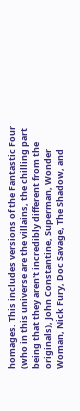homages. This includes versions of the Fantastic Four (who in this universe are the villains, the chilling part being that they aren't incredibly different from the originals), John Constantine, Superman, Wonder Woman, Nick Fury, Doc Savage, The Shadow, and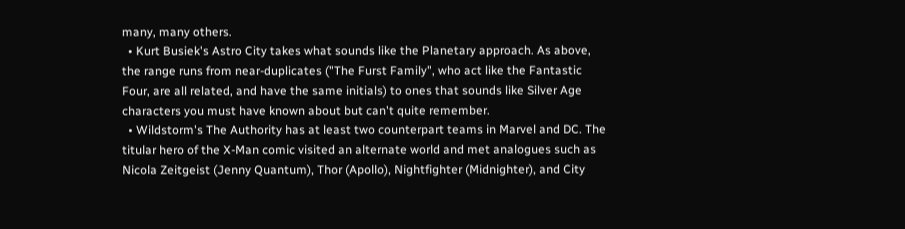many, many others.
  • Kurt Busiek's Astro City takes what sounds like the Planetary approach. As above, the range runs from near-duplicates ("The Furst Family", who act like the Fantastic Four, are all related, and have the same initials) to ones that sounds like Silver Age characters you must have known about but can't quite remember.
  • Wildstorm's The Authority has at least two counterpart teams in Marvel and DC. The titular hero of the X-Man comic visited an alternate world and met analogues such as Nicola Zeitgeist (Jenny Quantum), Thor (Apollo), Nightfighter (Midnighter), and City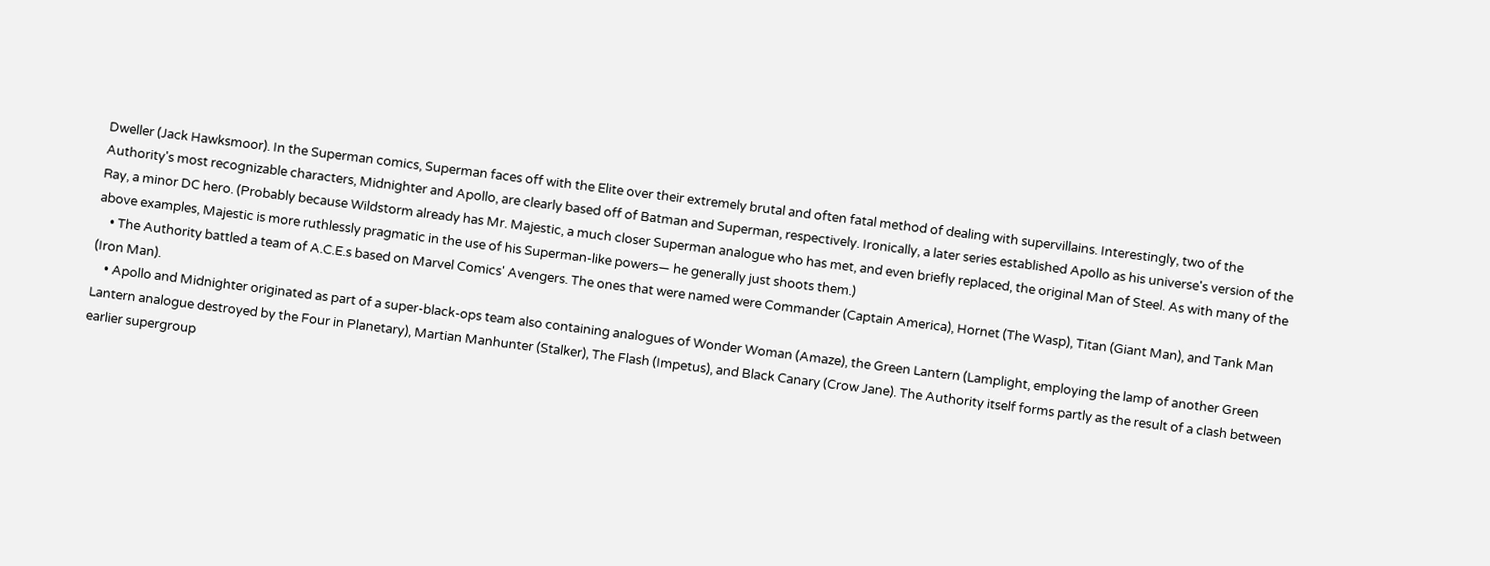Dweller (Jack Hawksmoor). In the Superman comics, Superman faces off with the Elite over their extremely brutal and often fatal method of dealing with supervillains. Interestingly, two of the Authority's most recognizable characters, Midnighter and Apollo, are clearly based off of Batman and Superman, respectively. Ironically, a later series established Apollo as his universe's version of the Ray, a minor DC hero. (Probably because Wildstorm already has Mr. Majestic, a much closer Superman analogue who has met, and even briefly replaced, the original Man of Steel. As with many of the above examples, Majestic is more ruthlessly pragmatic in the use of his Superman-like powers— he generally just shoots them.)
    • The Authority battled a team of A.C.E.s based on Marvel Comics' Avengers. The ones that were named were Commander (Captain America), Hornet (The Wasp), Titan (Giant Man), and Tank Man (Iron Man).
    • Apollo and Midnighter originated as part of a super-black-ops team also containing analogues of Wonder Woman (Amaze), the Green Lantern (Lamplight, employing the lamp of another Green Lantern analogue destroyed by the Four in Planetary), Martian Manhunter (Stalker), The Flash (Impetus), and Black Canary (Crow Jane). The Authority itself forms partly as the result of a clash between earlier supergroup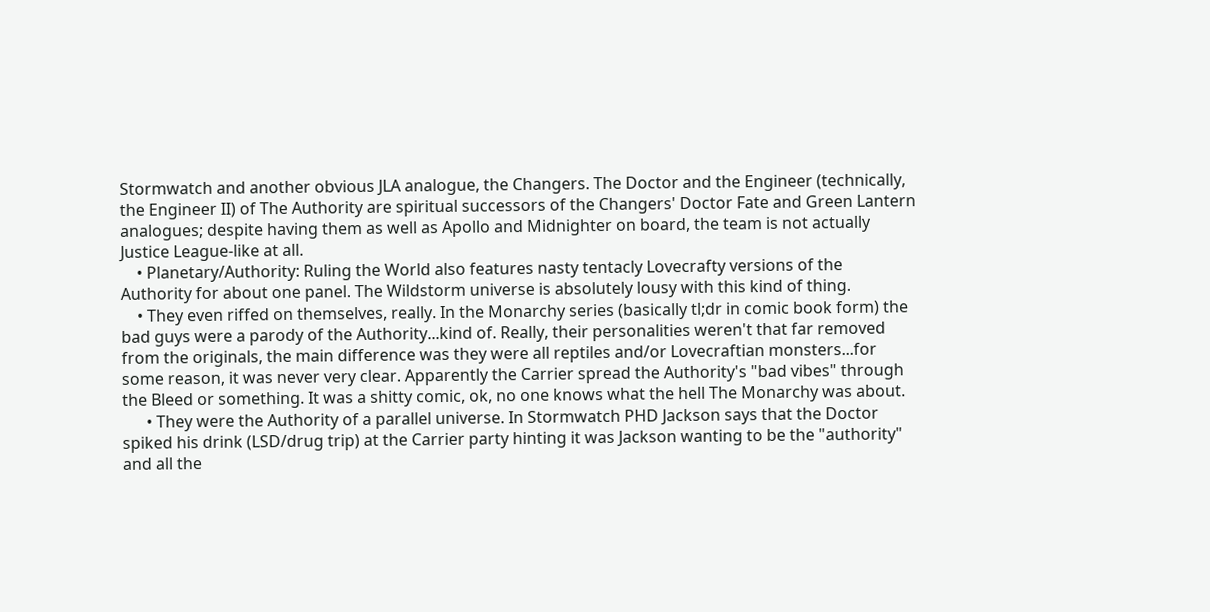Stormwatch and another obvious JLA analogue, the Changers. The Doctor and the Engineer (technically, the Engineer II) of The Authority are spiritual successors of the Changers' Doctor Fate and Green Lantern analogues; despite having them as well as Apollo and Midnighter on board, the team is not actually Justice League-like at all.
    • Planetary/Authority: Ruling the World also features nasty tentacly Lovecrafty versions of the Authority for about one panel. The Wildstorm universe is absolutely lousy with this kind of thing.
    • They even riffed on themselves, really. In the Monarchy series (basically tl;dr in comic book form) the bad guys were a parody of the Authority...kind of. Really, their personalities weren't that far removed from the originals, the main difference was they were all reptiles and/or Lovecraftian monsters...for some reason, it was never very clear. Apparently the Carrier spread the Authority's "bad vibes" through the Bleed or something. It was a shitty comic, ok, no one knows what the hell The Monarchy was about.
      • They were the Authority of a parallel universe. In Stormwatch PHD Jackson says that the Doctor spiked his drink (LSD/drug trip) at the Carrier party hinting it was Jackson wanting to be the "authority" and all the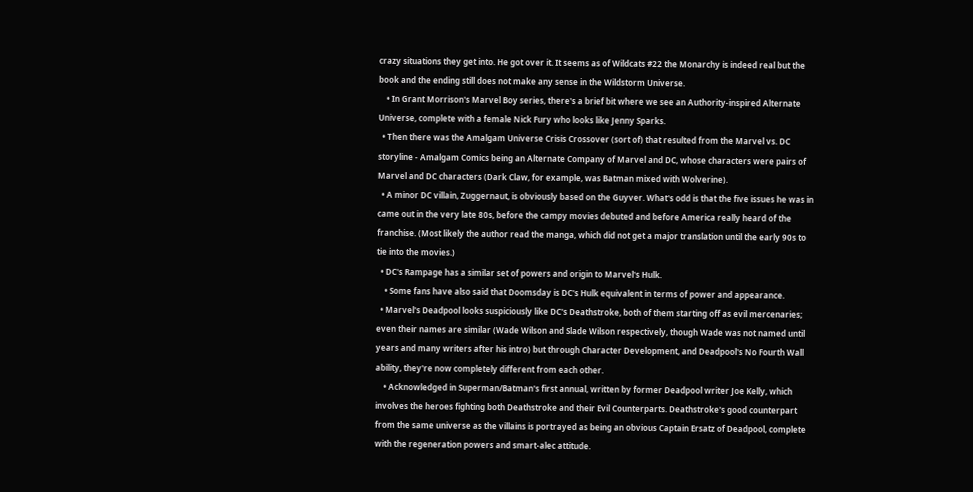crazy situations they get into. He got over it. It seems as of Wildcats #22 the Monarchy is indeed real but the book and the ending still does not make any sense in the Wildstorm Universe.
    • In Grant Morrison's Marvel Boy series, there's a brief bit where we see an Authority-inspired Alternate Universe, complete with a female Nick Fury who looks like Jenny Sparks.
  • Then there was the Amalgam Universe Crisis Crossover (sort of) that resulted from the Marvel vs. DC storyline - Amalgam Comics being an Alternate Company of Marvel and DC, whose characters were pairs of Marvel and DC characters (Dark Claw, for example, was Batman mixed with Wolverine).
  • A minor DC villain, Zuggernaut, is obviously based on the Guyver. What's odd is that the five issues he was in came out in the very late 80s, before the campy movies debuted and before America really heard of the franchise. (Most likely the author read the manga, which did not get a major translation until the early 90s to tie into the movies.)
  • DC's Rampage has a similar set of powers and origin to Marvel's Hulk.
    • Some fans have also said that Doomsday is DC's Hulk equivalent in terms of power and appearance.
  • Marvel's Deadpool looks suspiciously like DC's Deathstroke, both of them starting off as evil mercenaries; even their names are similar (Wade Wilson and Slade Wilson respectively, though Wade was not named until years and many writers after his intro) but through Character Development, and Deadpool's No Fourth Wall ability, they're now completely different from each other.
    • Acknowledged in Superman/Batman's first annual, written by former Deadpool writer Joe Kelly, which involves the heroes fighting both Deathstroke and their Evil Counterparts. Deathstroke's good counterpart from the same universe as the villains is portrayed as being an obvious Captain Ersatz of Deadpool, complete with the regeneration powers and smart-alec attitude.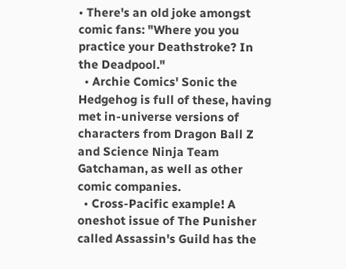• There's an old joke amongst comic fans: "Where you you practice your Deathstroke? In the Deadpool."
  • Archie Comics' Sonic the Hedgehog is full of these, having met in-universe versions of characters from Dragon Ball Z and Science Ninja Team Gatchaman, as well as other comic companies.
  • Cross-Pacific example! A oneshot issue of The Punisher called Assassin's Guild has the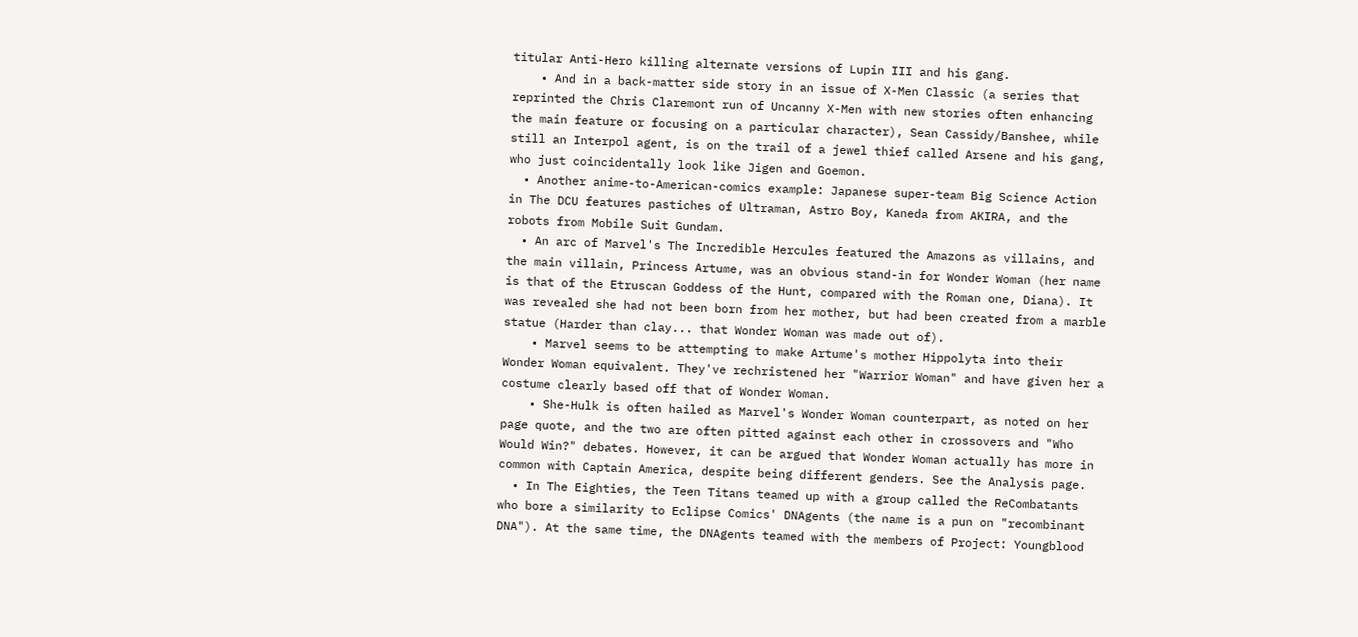titular Anti-Hero killing alternate versions of Lupin III and his gang.
    • And in a back-matter side story in an issue of X-Men Classic (a series that reprinted the Chris Claremont run of Uncanny X-Men with new stories often enhancing the main feature or focusing on a particular character), Sean Cassidy/Banshee, while still an Interpol agent, is on the trail of a jewel thief called Arsene and his gang, who just coincidentally look like Jigen and Goemon.
  • Another anime-to-American-comics example: Japanese super-team Big Science Action in The DCU features pastiches of Ultraman, Astro Boy, Kaneda from AKIRA, and the robots from Mobile Suit Gundam.
  • An arc of Marvel's The Incredible Hercules featured the Amazons as villains, and the main villain, Princess Artume, was an obvious stand-in for Wonder Woman (her name is that of the Etruscan Goddess of the Hunt, compared with the Roman one, Diana). It was revealed she had not been born from her mother, but had been created from a marble statue (Harder than clay... that Wonder Woman was made out of).
    • Marvel seems to be attempting to make Artume's mother Hippolyta into their Wonder Woman equivalent. They've rechristened her "Warrior Woman" and have given her a costume clearly based off that of Wonder Woman.
    • She-Hulk is often hailed as Marvel's Wonder Woman counterpart, as noted on her page quote, and the two are often pitted against each other in crossovers and "Who Would Win?" debates. However, it can be argued that Wonder Woman actually has more in common with Captain America, despite being different genders. See the Analysis page.
  • In The Eighties, the Teen Titans teamed up with a group called the ReCombatants who bore a similarity to Eclipse Comics' DNAgents (the name is a pun on "recombinant DNA"). At the same time, the DNAgents teamed with the members of Project: Youngblood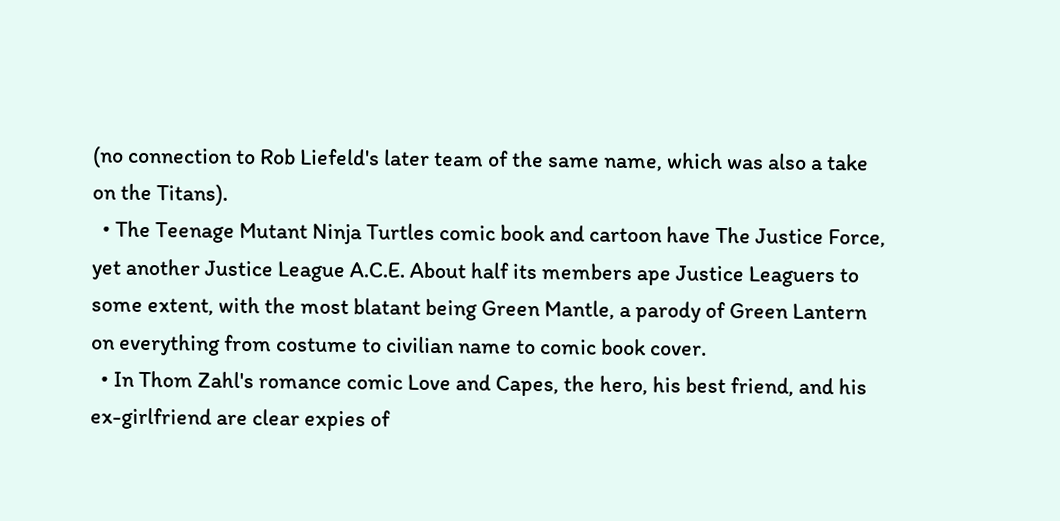(no connection to Rob Liefeld's later team of the same name, which was also a take on the Titans).
  • The Teenage Mutant Ninja Turtles comic book and cartoon have The Justice Force, yet another Justice League A.C.E. About half its members ape Justice Leaguers to some extent, with the most blatant being Green Mantle, a parody of Green Lantern on everything from costume to civilian name to comic book cover.
  • In Thom Zahl's romance comic Love and Capes, the hero, his best friend, and his ex-girlfriend are clear expies of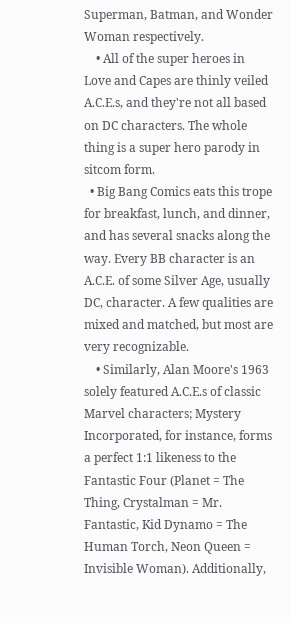Superman, Batman, and Wonder Woman respectively.
    • All of the super heroes in Love and Capes are thinly veiled A.C.E.s, and they're not all based on DC characters. The whole thing is a super hero parody in sitcom form.
  • Big Bang Comics eats this trope for breakfast, lunch, and dinner, and has several snacks along the way. Every BB character is an A.C.E. of some Silver Age, usually DC, character. A few qualities are mixed and matched, but most are very recognizable.
    • Similarly, Alan Moore's 1963 solely featured A.C.E.s of classic Marvel characters; Mystery Incorporated, for instance, forms a perfect 1:1 likeness to the Fantastic Four (Planet = The Thing, Crystalman = Mr. Fantastic, Kid Dynamo = The Human Torch, Neon Queen = Invisible Woman). Additionally,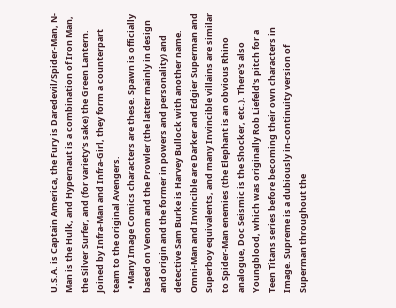U.S.A. is Captain America, the Fury is Daredevil/Spider-Man, N-Man is the Hulk, and Hypernaut is a combination of Iron Man, the Silver Surfer, and (for variety's sake) the Green Lantern. Joined by Infra-Man and Infra-Girl, they form a counterpart team to the original Avengers.
  • Many Image Comics characters are these. Spawn is officially based on Venom and the Prowler (the latter mainly in design and origin and the former in powers and personality) and detective Sam Burke is Harvey Bullock with another name. Omni-Man and Invincible are Darker and Edgier Superman and Superboy equivalents, and many Invincible villains are similar to Spider-Man enemies (the Elephant is an obvious Rhino analogue, Doc Seismic is the Shocker, etc.). There's also Youngblood, which was originally Rob Liefeld's pitch for a Teen Titans series before becoming their own characters in Image. Supreme is a dubiously in-continuity version of Superman throughout the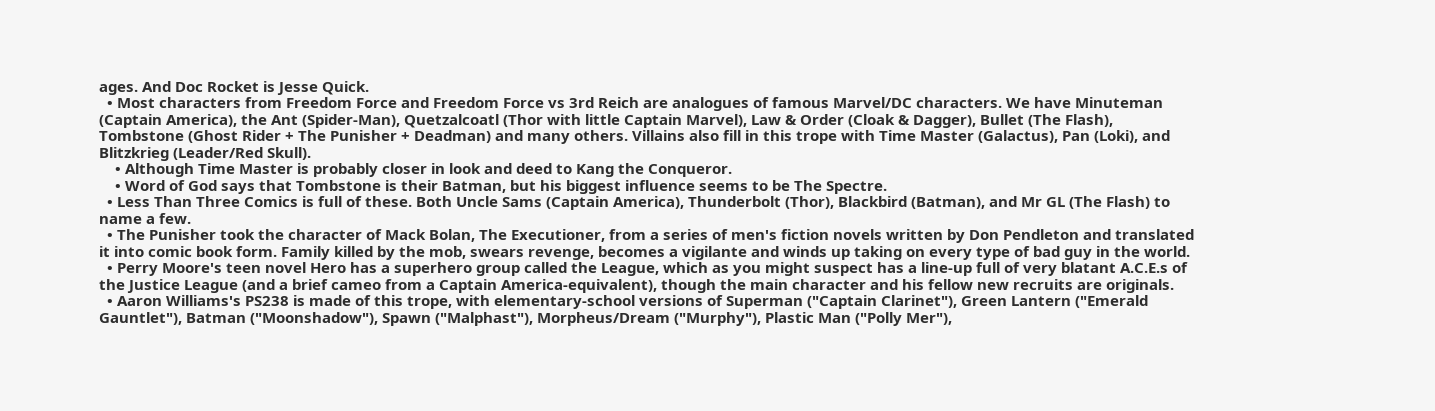ages. And Doc Rocket is Jesse Quick.
  • Most characters from Freedom Force and Freedom Force vs 3rd Reich are analogues of famous Marvel/DC characters. We have Minuteman (Captain America), the Ant (Spider-Man), Quetzalcoatl (Thor with little Captain Marvel), Law & Order (Cloak & Dagger), Bullet (The Flash), Tombstone (Ghost Rider + The Punisher + Deadman) and many others. Villains also fill in this trope with Time Master (Galactus), Pan (Loki), and Blitzkrieg (Leader/Red Skull).
    • Although Time Master is probably closer in look and deed to Kang the Conqueror.
    • Word of God says that Tombstone is their Batman, but his biggest influence seems to be The Spectre.
  • Less Than Three Comics is full of these. Both Uncle Sams (Captain America), Thunderbolt (Thor), Blackbird (Batman), and Mr GL (The Flash) to name a few.
  • The Punisher took the character of Mack Bolan, The Executioner, from a series of men's fiction novels written by Don Pendleton and translated it into comic book form. Family killed by the mob, swears revenge, becomes a vigilante and winds up taking on every type of bad guy in the world.
  • Perry Moore's teen novel Hero has a superhero group called the League, which as you might suspect has a line-up full of very blatant A.C.E.s of the Justice League (and a brief cameo from a Captain America-equivalent), though the main character and his fellow new recruits are originals.
  • Aaron Williams's PS238 is made of this trope, with elementary-school versions of Superman ("Captain Clarinet"), Green Lantern ("Emerald Gauntlet"), Batman ("Moonshadow"), Spawn ("Malphast"), Morpheus/Dream ("Murphy"), Plastic Man ("Polly Mer"),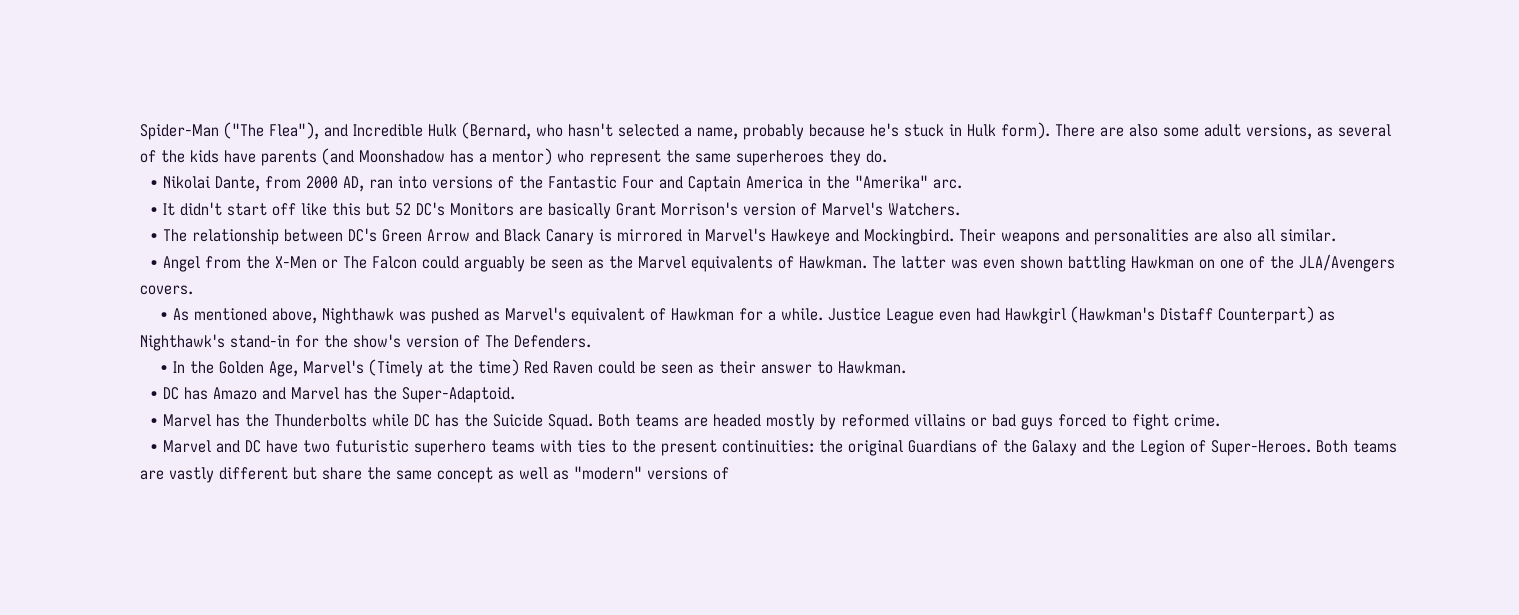Spider-Man ("The Flea"), and Incredible Hulk (Bernard, who hasn't selected a name, probably because he's stuck in Hulk form). There are also some adult versions, as several of the kids have parents (and Moonshadow has a mentor) who represent the same superheroes they do.
  • Nikolai Dante, from 2000 AD, ran into versions of the Fantastic Four and Captain America in the "Amerika" arc.
  • It didn't start off like this but 52 DC's Monitors are basically Grant Morrison's version of Marvel's Watchers.
  • The relationship between DC's Green Arrow and Black Canary is mirrored in Marvel's Hawkeye and Mockingbird. Their weapons and personalities are also all similar.
  • Angel from the X-Men or The Falcon could arguably be seen as the Marvel equivalents of Hawkman. The latter was even shown battling Hawkman on one of the JLA/Avengers covers.
    • As mentioned above, Nighthawk was pushed as Marvel's equivalent of Hawkman for a while. Justice League even had Hawkgirl (Hawkman's Distaff Counterpart) as Nighthawk's stand-in for the show's version of The Defenders.
    • In the Golden Age, Marvel's (Timely at the time) Red Raven could be seen as their answer to Hawkman.
  • DC has Amazo and Marvel has the Super-Adaptoid.
  • Marvel has the Thunderbolts while DC has the Suicide Squad. Both teams are headed mostly by reformed villains or bad guys forced to fight crime.
  • Marvel and DC have two futuristic superhero teams with ties to the present continuities: the original Guardians of the Galaxy and the Legion of Super-Heroes. Both teams are vastly different but share the same concept as well as "modern" versions of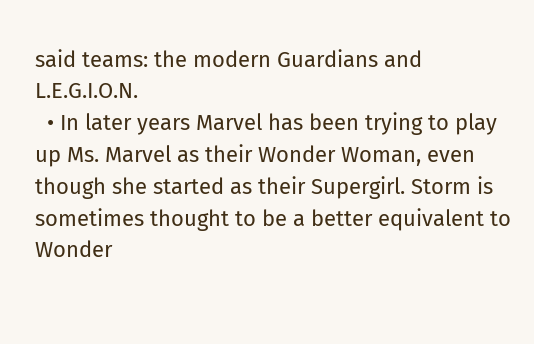said teams: the modern Guardians and L.E.G.I.O.N.
  • In later years Marvel has been trying to play up Ms. Marvel as their Wonder Woman, even though she started as their Supergirl. Storm is sometimes thought to be a better equivalent to Wonder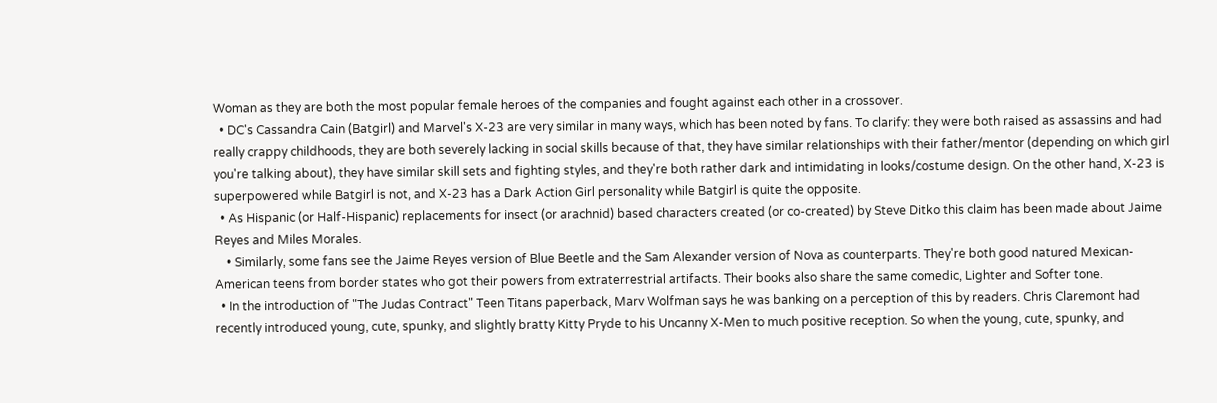Woman as they are both the most popular female heroes of the companies and fought against each other in a crossover.
  • DC's Cassandra Cain (Batgirl) and Marvel's X-23 are very similar in many ways, which has been noted by fans. To clarify: they were both raised as assassins and had really crappy childhoods, they are both severely lacking in social skills because of that, they have similar relationships with their father/mentor (depending on which girl you're talking about), they have similar skill sets and fighting styles, and they're both rather dark and intimidating in looks/costume design. On the other hand, X-23 is superpowered while Batgirl is not, and X-23 has a Dark Action Girl personality while Batgirl is quite the opposite.
  • As Hispanic (or Half-Hispanic) replacements for insect (or arachnid) based characters created (or co-created) by Steve Ditko this claim has been made about Jaime Reyes and Miles Morales.
    • Similarly, some fans see the Jaime Reyes version of Blue Beetle and the Sam Alexander version of Nova as counterparts. They're both good natured Mexican-American teens from border states who got their powers from extraterrestrial artifacts. Their books also share the same comedic, Lighter and Softer tone.
  • In the introduction of "The Judas Contract" Teen Titans paperback, Marv Wolfman says he was banking on a perception of this by readers. Chris Claremont had recently introduced young, cute, spunky, and slightly bratty Kitty Pryde to his Uncanny X-Men to much positive reception. So when the young, cute, spunky, and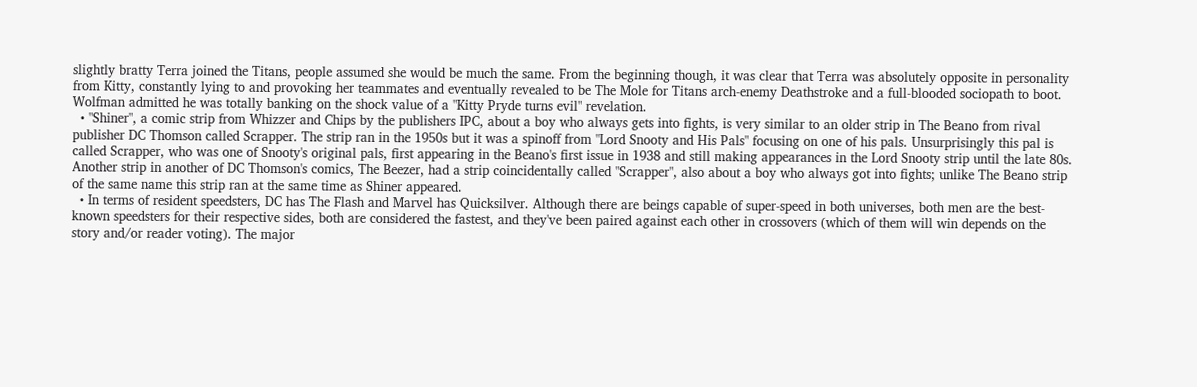slightly bratty Terra joined the Titans, people assumed she would be much the same. From the beginning though, it was clear that Terra was absolutely opposite in personality from Kitty, constantly lying to and provoking her teammates and eventually revealed to be The Mole for Titans arch-enemy Deathstroke and a full-blooded sociopath to boot. Wolfman admitted he was totally banking on the shock value of a "Kitty Pryde turns evil" revelation.
  • "Shiner", a comic strip from Whizzer and Chips by the publishers IPC, about a boy who always gets into fights, is very similar to an older strip in The Beano from rival publisher DC Thomson called Scrapper. The strip ran in the 1950s but it was a spinoff from "Lord Snooty and His Pals" focusing on one of his pals. Unsurprisingly this pal is called Scrapper, who was one of Snooty's original pals, first appearing in the Beano's first issue in 1938 and still making appearances in the Lord Snooty strip until the late 80s. Another strip in another of DC Thomson's comics, The Beezer, had a strip coincidentally called "Scrapper", also about a boy who always got into fights; unlike The Beano strip of the same name this strip ran at the same time as Shiner appeared.
  • In terms of resident speedsters, DC has The Flash and Marvel has Quicksilver. Although there are beings capable of super-speed in both universes, both men are the best-known speedsters for their respective sides, both are considered the fastest, and they've been paired against each other in crossovers (which of them will win depends on the story and/or reader voting). The major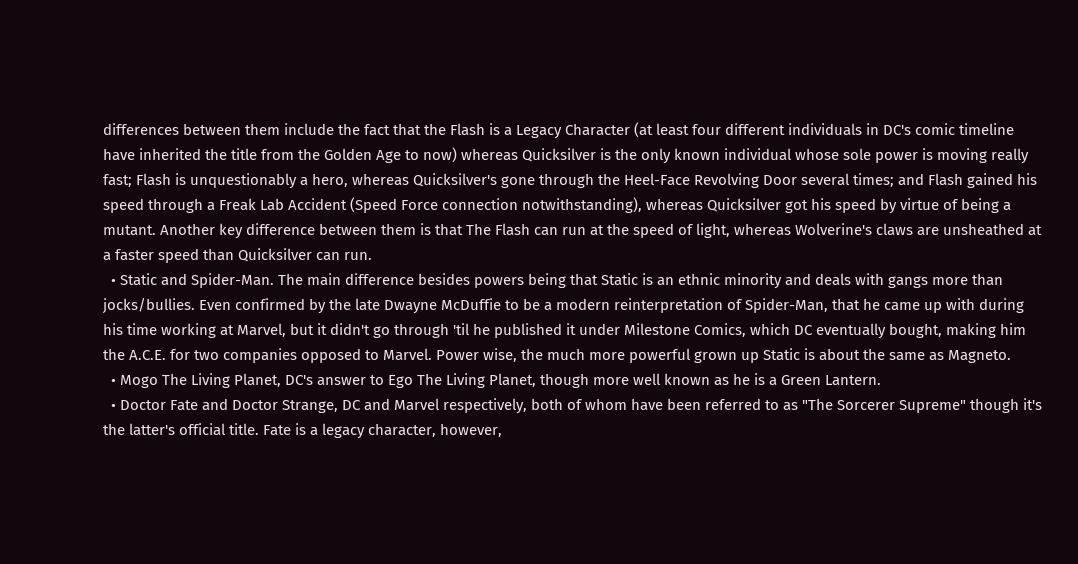differences between them include the fact that the Flash is a Legacy Character (at least four different individuals in DC's comic timeline have inherited the title from the Golden Age to now) whereas Quicksilver is the only known individual whose sole power is moving really fast; Flash is unquestionably a hero, whereas Quicksilver's gone through the Heel-Face Revolving Door several times; and Flash gained his speed through a Freak Lab Accident (Speed Force connection notwithstanding), whereas Quicksilver got his speed by virtue of being a mutant. Another key difference between them is that The Flash can run at the speed of light, whereas Wolverine's claws are unsheathed at a faster speed than Quicksilver can run.
  • Static and Spider-Man. The main difference besides powers being that Static is an ethnic minority and deals with gangs more than jocks/bullies. Even confirmed by the late Dwayne McDuffie to be a modern reinterpretation of Spider-Man, that he came up with during his time working at Marvel, but it didn't go through 'til he published it under Milestone Comics, which DC eventually bought, making him the A.C.E. for two companies opposed to Marvel. Power wise, the much more powerful grown up Static is about the same as Magneto.
  • Mogo The Living Planet, DC's answer to Ego The Living Planet, though more well known as he is a Green Lantern.
  • Doctor Fate and Doctor Strange, DC and Marvel respectively, both of whom have been referred to as "The Sorcerer Supreme" though it's the latter's official title. Fate is a legacy character, however,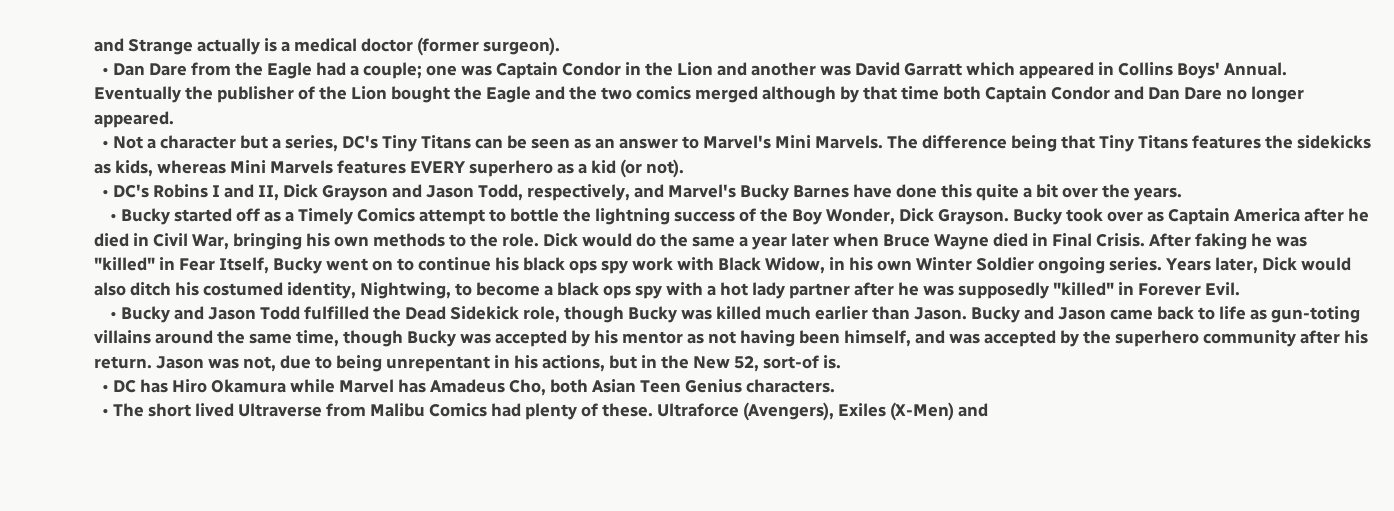and Strange actually is a medical doctor (former surgeon).
  • Dan Dare from the Eagle had a couple; one was Captain Condor in the Lion and another was David Garratt which appeared in Collins Boys' Annual. Eventually the publisher of the Lion bought the Eagle and the two comics merged although by that time both Captain Condor and Dan Dare no longer appeared.
  • Not a character but a series, DC's Tiny Titans can be seen as an answer to Marvel's Mini Marvels. The difference being that Tiny Titans features the sidekicks as kids, whereas Mini Marvels features EVERY superhero as a kid (or not).
  • DC's Robins I and II, Dick Grayson and Jason Todd, respectively, and Marvel's Bucky Barnes have done this quite a bit over the years.
    • Bucky started off as a Timely Comics attempt to bottle the lightning success of the Boy Wonder, Dick Grayson. Bucky took over as Captain America after he died in Civil War, bringing his own methods to the role. Dick would do the same a year later when Bruce Wayne died in Final Crisis. After faking he was "killed" in Fear Itself, Bucky went on to continue his black ops spy work with Black Widow, in his own Winter Soldier ongoing series. Years later, Dick would also ditch his costumed identity, Nightwing, to become a black ops spy with a hot lady partner after he was supposedly "killed" in Forever Evil.
    • Bucky and Jason Todd fulfilled the Dead Sidekick role, though Bucky was killed much earlier than Jason. Bucky and Jason came back to life as gun-toting villains around the same time, though Bucky was accepted by his mentor as not having been himself, and was accepted by the superhero community after his return. Jason was not, due to being unrepentant in his actions, but in the New 52, sort-of is.
  • DC has Hiro Okamura while Marvel has Amadeus Cho, both Asian Teen Genius characters.
  • The short lived Ultraverse from Malibu Comics had plenty of these. Ultraforce (Avengers), Exiles (X-Men) and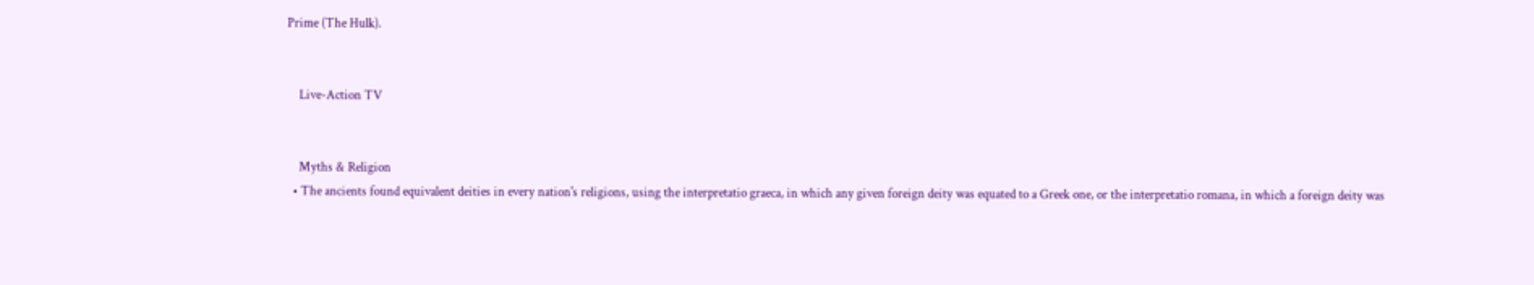Prime (The Hulk).


    Live-Action TV


    Myths & Religion
  • The ancients found equivalent deities in every nation's religions, using the interpretatio graeca, in which any given foreign deity was equated to a Greek one, or the interpretatio romana, in which a foreign deity was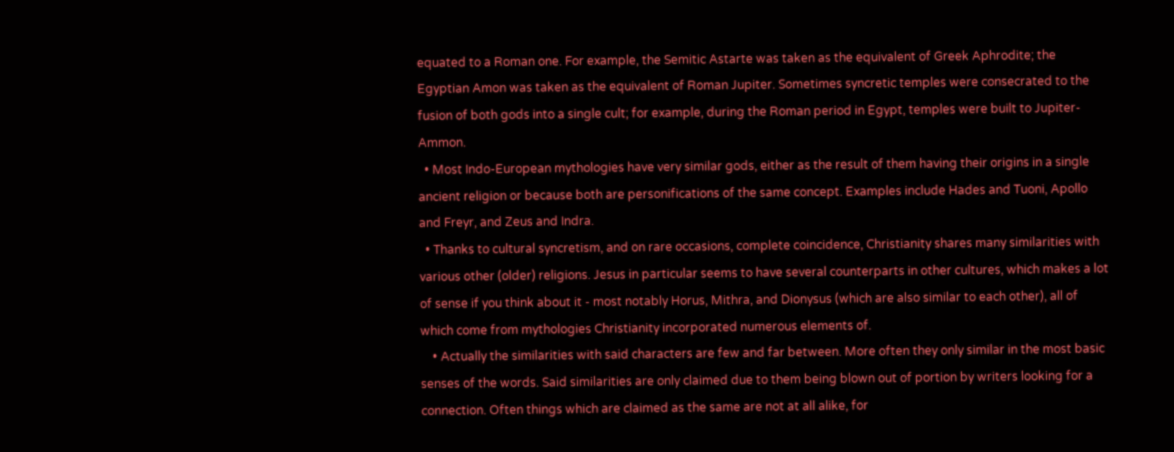equated to a Roman one. For example, the Semitic Astarte was taken as the equivalent of Greek Aphrodite; the Egyptian Amon was taken as the equivalent of Roman Jupiter. Sometimes syncretic temples were consecrated to the fusion of both gods into a single cult; for example, during the Roman period in Egypt, temples were built to Jupiter-Ammon.
  • Most Indo-European mythologies have very similar gods, either as the result of them having their origins in a single ancient religion or because both are personifications of the same concept. Examples include Hades and Tuoni, Apollo and Freyr, and Zeus and Indra.
  • Thanks to cultural syncretism, and on rare occasions, complete coincidence, Christianity shares many similarities with various other (older) religions. Jesus in particular seems to have several counterparts in other cultures, which makes a lot of sense if you think about it - most notably Horus, Mithra, and Dionysus (which are also similar to each other), all of which come from mythologies Christianity incorporated numerous elements of.
    • Actually the similarities with said characters are few and far between. More often they only similar in the most basic senses of the words. Said similarities are only claimed due to them being blown out of portion by writers looking for a connection. Often things which are claimed as the same are not at all alike, for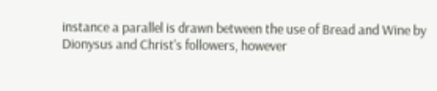instance a parallel is drawn between the use of Bread and Wine by Dionysus and Christ's followers, however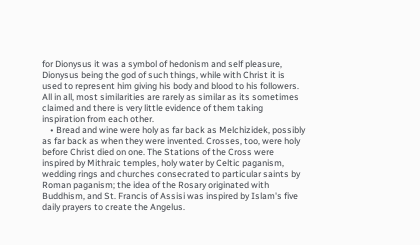for Dionysus it was a symbol of hedonism and self pleasure, Dionysus being the god of such things, while with Christ it is used to represent him giving his body and blood to his followers. All in all, most similarities are rarely as similar as its sometimes claimed and there is very little evidence of them taking inspiration from each other.
    • Bread and wine were holy as far back as Melchizidek, possibly as far back as when they were invented. Crosses, too, were holy before Christ died on one. The Stations of the Cross were inspired by Mithraic temples, holy water by Celtic paganism, wedding rings and churches consecrated to particular saints by Roman paganism; the idea of the Rosary originated with Buddhism, and St. Francis of Assisi was inspired by Islam's five daily prayers to create the Angelus.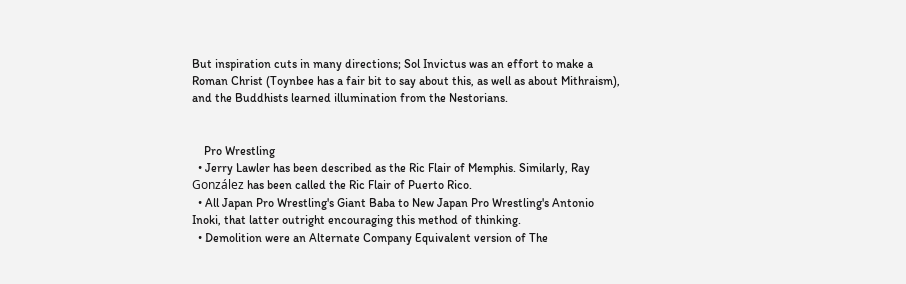But inspiration cuts in many directions; Sol Invictus was an effort to make a Roman Christ (Toynbee has a fair bit to say about this, as well as about Mithraism), and the Buddhists learned illumination from the Nestorians.


    Pro Wrestling
  • Jerry Lawler has been described as the Ric Flair of Memphis. Similarly, Ray González has been called the Ric Flair of Puerto Rico.
  • All Japan Pro Wrestling's Giant Baba to New Japan Pro Wrestling's Antonio Inoki, that latter outright encouraging this method of thinking.
  • Demolition were an Alternate Company Equivalent version of The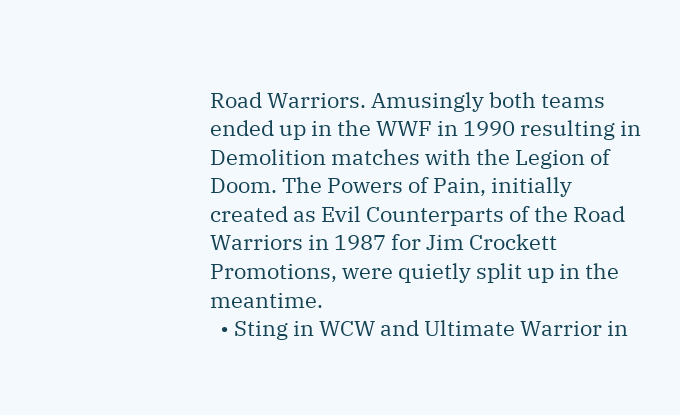Road Warriors. Amusingly both teams ended up in the WWF in 1990 resulting in Demolition matches with the Legion of Doom. The Powers of Pain, initially created as Evil Counterparts of the Road Warriors in 1987 for Jim Crockett Promotions, were quietly split up in the meantime.
  • Sting in WCW and Ultimate Warrior in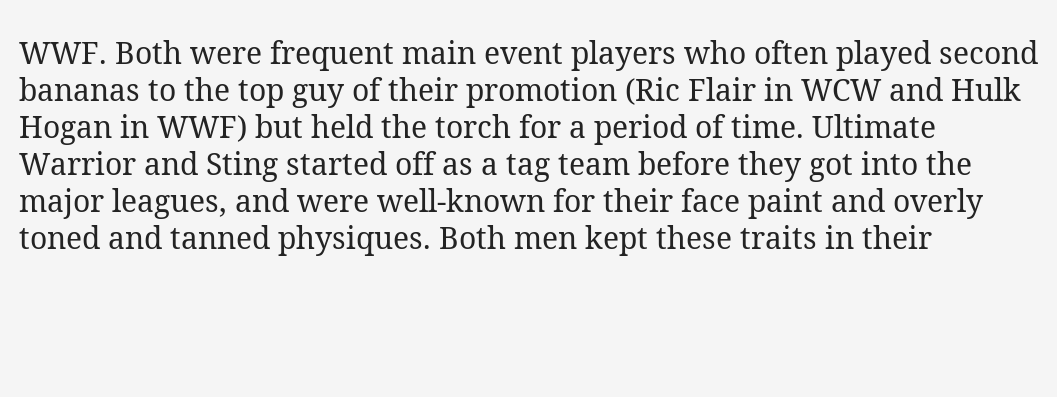WWF. Both were frequent main event players who often played second bananas to the top guy of their promotion (Ric Flair in WCW and Hulk Hogan in WWF) but held the torch for a period of time. Ultimate Warrior and Sting started off as a tag team before they got into the major leagues, and were well-known for their face paint and overly toned and tanned physiques. Both men kept these traits in their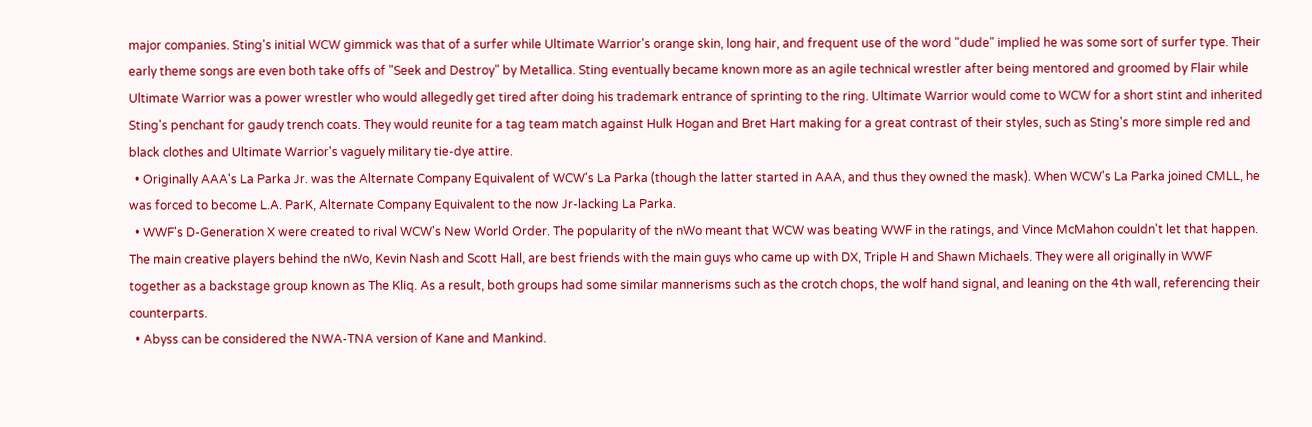major companies. Sting's initial WCW gimmick was that of a surfer while Ultimate Warrior's orange skin, long hair, and frequent use of the word "dude" implied he was some sort of surfer type. Their early theme songs are even both take offs of "Seek and Destroy" by Metallica. Sting eventually became known more as an agile technical wrestler after being mentored and groomed by Flair while Ultimate Warrior was a power wrestler who would allegedly get tired after doing his trademark entrance of sprinting to the ring. Ultimate Warrior would come to WCW for a short stint and inherited Sting's penchant for gaudy trench coats. They would reunite for a tag team match against Hulk Hogan and Bret Hart making for a great contrast of their styles, such as Sting's more simple red and black clothes and Ultimate Warrior's vaguely military tie-dye attire.
  • Originally AAA's La Parka Jr. was the Alternate Company Equivalent of WCW's La Parka (though the latter started in AAA, and thus they owned the mask). When WCW's La Parka joined CMLL, he was forced to become L.A. ParK, Alternate Company Equivalent to the now Jr-lacking La Parka.
  • WWF's D-Generation X were created to rival WCW's New World Order. The popularity of the nWo meant that WCW was beating WWF in the ratings, and Vince McMahon couldn't let that happen. The main creative players behind the nWo, Kevin Nash and Scott Hall, are best friends with the main guys who came up with DX, Triple H and Shawn Michaels. They were all originally in WWF together as a backstage group known as The Kliq. As a result, both groups had some similar mannerisms such as the crotch chops, the wolf hand signal, and leaning on the 4th wall, referencing their counterparts.
  • Abyss can be considered the NWA-TNA version of Kane and Mankind.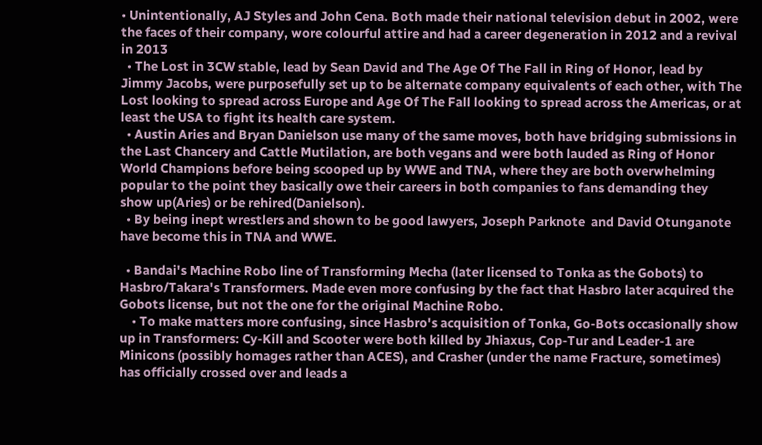• Unintentionally, AJ Styles and John Cena. Both made their national television debut in 2002, were the faces of their company, wore colourful attire and had a career degeneration in 2012 and a revival in 2013
  • The Lost in 3CW stable, lead by Sean David and The Age Of The Fall in Ring of Honor, lead by Jimmy Jacobs, were purposefully set up to be alternate company equivalents of each other, with The Lost looking to spread across Europe and Age Of The Fall looking to spread across the Americas, or at least the USA to fight its health care system.
  • Austin Aries and Bryan Danielson use many of the same moves, both have bridging submissions in the Last Chancery and Cattle Mutilation, are both vegans and were both lauded as Ring of Honor World Champions before being scooped up by WWE and TNA, where they are both overwhelming popular to the point they basically owe their careers in both companies to fans demanding they show up(Aries) or be rehired(Danielson).
  • By being inept wrestlers and shown to be good lawyers, Joseph Parknote  and David Otunganote  have become this in TNA and WWE.

  • Bandai's Machine Robo line of Transforming Mecha (later licensed to Tonka as the Gobots) to Hasbro/Takara's Transformers. Made even more confusing by the fact that Hasbro later acquired the Gobots license, but not the one for the original Machine Robo.
    • To make matters more confusing, since Hasbro's acquisition of Tonka, Go-Bots occasionally show up in Transformers: Cy-Kill and Scooter were both killed by Jhiaxus, Cop-Tur and Leader-1 are Minicons (possibly homages rather than ACES), and Crasher (under the name Fracture, sometimes) has officially crossed over and leads a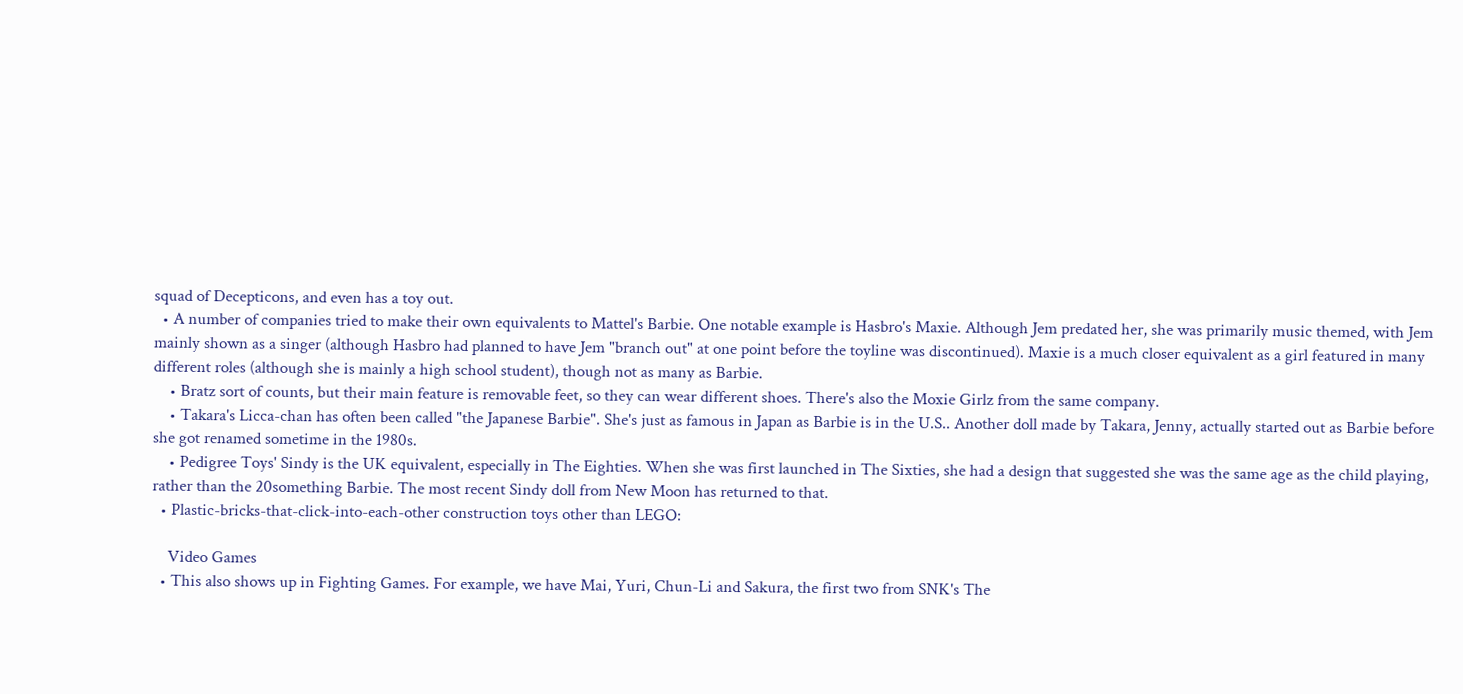squad of Decepticons, and even has a toy out.
  • A number of companies tried to make their own equivalents to Mattel's Barbie. One notable example is Hasbro's Maxie. Although Jem predated her, she was primarily music themed, with Jem mainly shown as a singer (although Hasbro had planned to have Jem "branch out" at one point before the toyline was discontinued). Maxie is a much closer equivalent as a girl featured in many different roles (although she is mainly a high school student), though not as many as Barbie.
    • Bratz sort of counts, but their main feature is removable feet, so they can wear different shoes. There's also the Moxie Girlz from the same company.
    • Takara's Licca-chan has often been called "the Japanese Barbie". She's just as famous in Japan as Barbie is in the U.S.. Another doll made by Takara, Jenny, actually started out as Barbie before she got renamed sometime in the 1980s.
    • Pedigree Toys' Sindy is the UK equivalent, especially in The Eighties. When she was first launched in The Sixties, she had a design that suggested she was the same age as the child playing, rather than the 20something Barbie. The most recent Sindy doll from New Moon has returned to that.
  • Plastic-bricks-that-click-into-each-other construction toys other than LEGO:

    Video Games
  • This also shows up in Fighting Games. For example, we have Mai, Yuri, Chun-Li and Sakura, the first two from SNK's The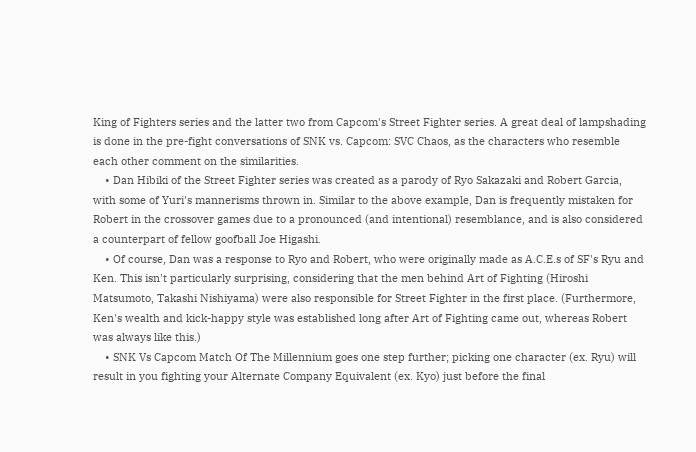King of Fighters series and the latter two from Capcom's Street Fighter series. A great deal of lampshading is done in the pre-fight conversations of SNK vs. Capcom: SVC Chaos, as the characters who resemble each other comment on the similarities.
    • Dan Hibiki of the Street Fighter series was created as a parody of Ryo Sakazaki and Robert Garcia, with some of Yuri's mannerisms thrown in. Similar to the above example, Dan is frequently mistaken for Robert in the crossover games due to a pronounced (and intentional) resemblance, and is also considered a counterpart of fellow goofball Joe Higashi.
    • Of course, Dan was a response to Ryo and Robert, who were originally made as A.C.E.s of SF's Ryu and Ken. This isn't particularly surprising, considering that the men behind Art of Fighting (Hiroshi Matsumoto, Takashi Nishiyama) were also responsible for Street Fighter in the first place. (Furthermore, Ken's wealth and kick-happy style was established long after Art of Fighting came out, whereas Robert was always like this.)
    • SNK Vs Capcom Match Of The Millennium goes one step further; picking one character (ex. Ryu) will result in you fighting your Alternate Company Equivalent (ex. Kyo) just before the final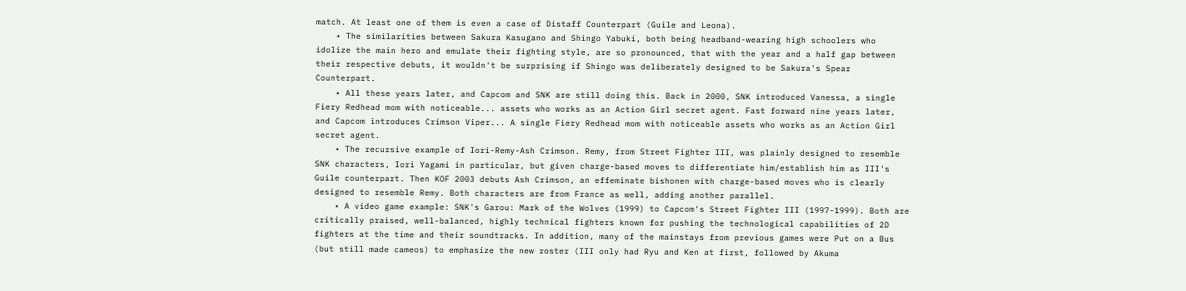match. At least one of them is even a case of Distaff Counterpart (Guile and Leona).
    • The similarities between Sakura Kasugano and Shingo Yabuki, both being headband-wearing high schoolers who idolize the main hero and emulate their fighting style, are so pronounced, that with the year and a half gap between their respective debuts, it wouldn't be surprising if Shingo was deliberately designed to be Sakura's Spear Counterpart.
    • All these years later, and Capcom and SNK are still doing this. Back in 2000, SNK introduced Vanessa, a single Fiery Redhead mom with noticeable... assets who works as an Action Girl secret agent. Fast forward nine years later, and Capcom introduces Crimson Viper... A single Fiery Redhead mom with noticeable assets who works as an Action Girl secret agent.
    • The recursive example of Iori-Remy-Ash Crimson. Remy, from Street Fighter III, was plainly designed to resemble SNK characters, Iori Yagami in particular, but given charge-based moves to differentiate him/establish him as III's Guile counterpart. Then KOF 2003 debuts Ash Crimson, an effeminate bishonen with charge-based moves who is clearly designed to resemble Remy. Both characters are from France as well, adding another parallel.
    • A video game example: SNK's Garou: Mark of the Wolves (1999) to Capcom's Street Fighter III (1997-1999). Both are critically praised, well-balanced, highly technical fighters known for pushing the technological capabilities of 2D fighters at the time and their soundtracks. In addition, many of the mainstays from previous games were Put on a Bus (but still made cameos) to emphasize the new roster (III only had Ryu and Ken at first, followed by Akuma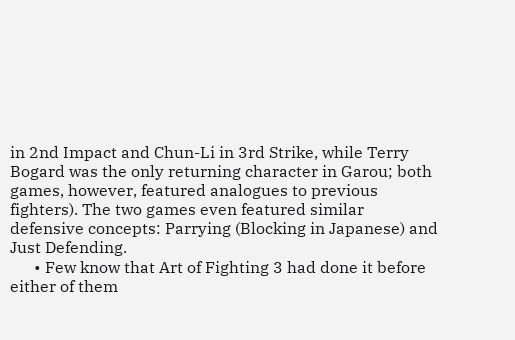in 2nd Impact and Chun-Li in 3rd Strike, while Terry Bogard was the only returning character in Garou; both games, however, featured analogues to previous fighters). The two games even featured similar defensive concepts: Parrying (Blocking in Japanese) and Just Defending.
      • Few know that Art of Fighting 3 had done it before either of them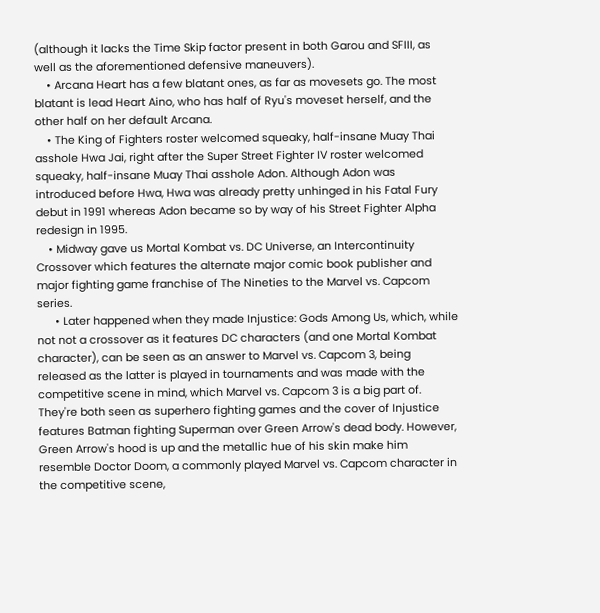(although it lacks the Time Skip factor present in both Garou and SFIII, as well as the aforementioned defensive maneuvers).
    • Arcana Heart has a few blatant ones, as far as movesets go. The most blatant is lead Heart Aino, who has half of Ryu's moveset herself, and the other half on her default Arcana.
    • The King of Fighters roster welcomed squeaky, half-insane Muay Thai asshole Hwa Jai, right after the Super Street Fighter IV roster welcomed squeaky, half-insane Muay Thai asshole Adon. Although Adon was introduced before Hwa, Hwa was already pretty unhinged in his Fatal Fury debut in 1991 whereas Adon became so by way of his Street Fighter Alpha redesign in 1995.
    • Midway gave us Mortal Kombat vs. DC Universe, an Intercontinuity Crossover which features the alternate major comic book publisher and major fighting game franchise of The Nineties to the Marvel vs. Capcom series.
      • Later happened when they made Injustice: Gods Among Us, which, while not not a crossover as it features DC characters (and one Mortal Kombat character), can be seen as an answer to Marvel vs. Capcom 3, being released as the latter is played in tournaments and was made with the competitive scene in mind, which Marvel vs. Capcom 3 is a big part of. They're both seen as superhero fighting games and the cover of Injustice features Batman fighting Superman over Green Arrow's dead body. However, Green Arrow's hood is up and the metallic hue of his skin make him resemble Doctor Doom, a commonly played Marvel vs. Capcom character in the competitive scene,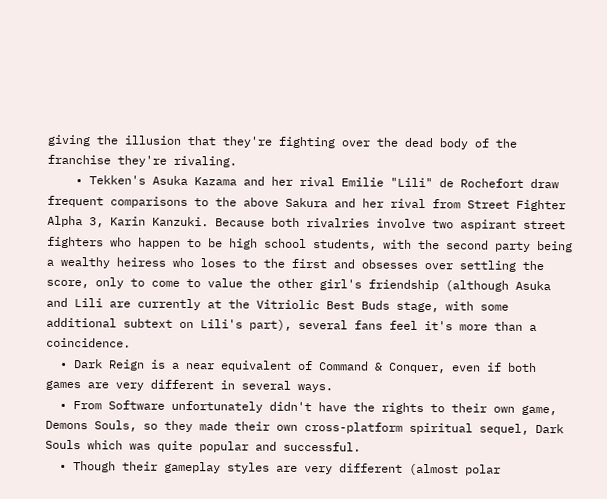giving the illusion that they're fighting over the dead body of the franchise they're rivaling.
    • Tekken's Asuka Kazama and her rival Emilie "Lili" de Rochefort draw frequent comparisons to the above Sakura and her rival from Street Fighter Alpha 3, Karin Kanzuki. Because both rivalries involve two aspirant street fighters who happen to be high school students, with the second party being a wealthy heiress who loses to the first and obsesses over settling the score, only to come to value the other girl's friendship (although Asuka and Lili are currently at the Vitriolic Best Buds stage, with some additional subtext on Lili's part), several fans feel it's more than a coincidence.
  • Dark Reign is a near equivalent of Command & Conquer, even if both games are very different in several ways.
  • From Software unfortunately didn't have the rights to their own game, Demons Souls, so they made their own cross-platform spiritual sequel, Dark Souls which was quite popular and successful.
  • Though their gameplay styles are very different (almost polar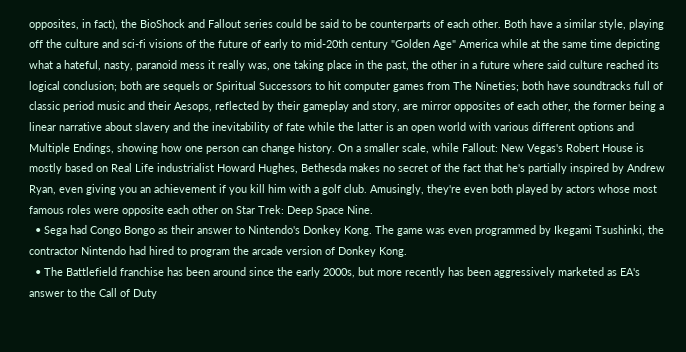opposites, in fact), the BioShock and Fallout series could be said to be counterparts of each other. Both have a similar style, playing off the culture and sci-fi visions of the future of early to mid-20th century "Golden Age" America while at the same time depicting what a hateful, nasty, paranoid mess it really was, one taking place in the past, the other in a future where said culture reached its logical conclusion; both are sequels or Spiritual Successors to hit computer games from The Nineties; both have soundtracks full of classic period music and their Aesops, reflected by their gameplay and story, are mirror opposites of each other, the former being a linear narrative about slavery and the inevitability of fate while the latter is an open world with various different options and Multiple Endings, showing how one person can change history. On a smaller scale, while Fallout: New Vegas's Robert House is mostly based on Real Life industrialist Howard Hughes, Bethesda makes no secret of the fact that he's partially inspired by Andrew Ryan, even giving you an achievement if you kill him with a golf club. Amusingly, they're even both played by actors whose most famous roles were opposite each other on Star Trek: Deep Space Nine.
  • Sega had Congo Bongo as their answer to Nintendo's Donkey Kong. The game was even programmed by Ikegami Tsushinki, the contractor Nintendo had hired to program the arcade version of Donkey Kong.
  • The Battlefield franchise has been around since the early 2000s, but more recently has been aggressively marketed as EA's answer to the Call of Duty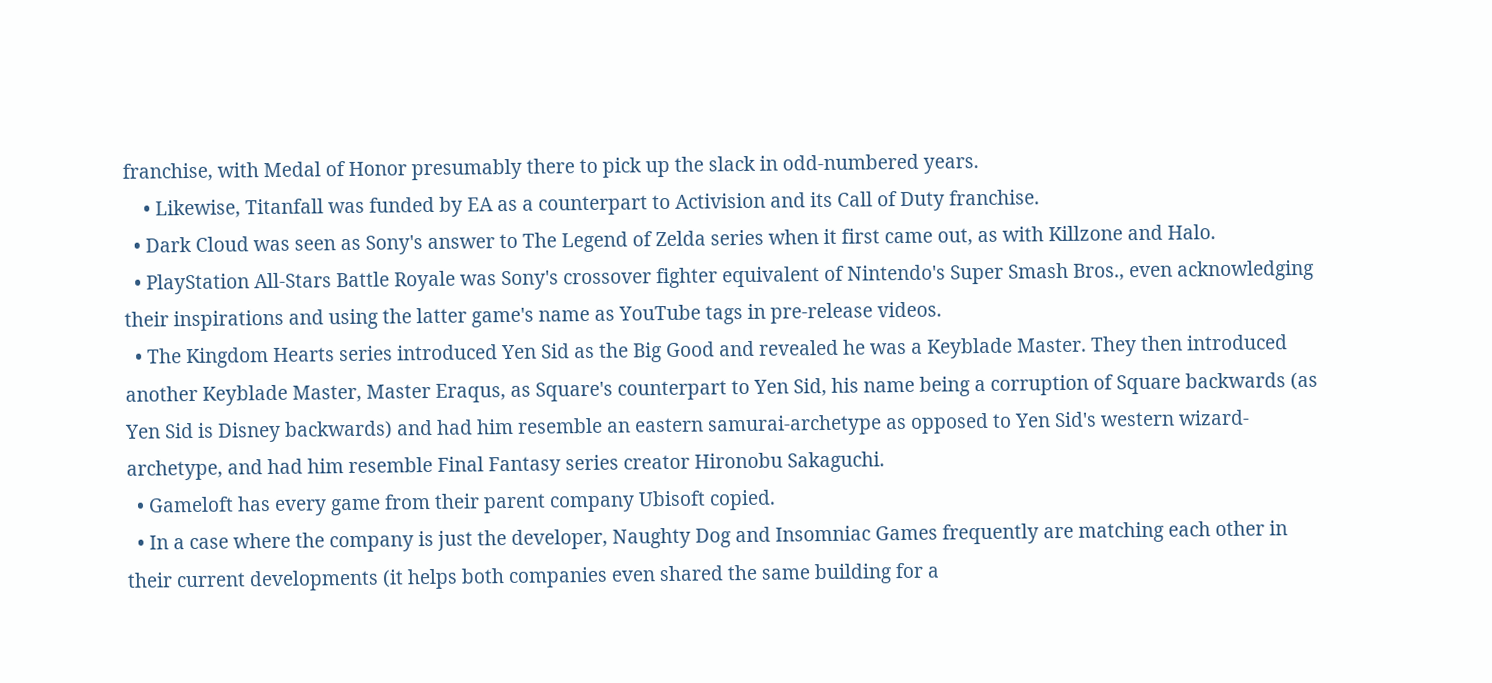franchise, with Medal of Honor presumably there to pick up the slack in odd-numbered years.
    • Likewise, Titanfall was funded by EA as a counterpart to Activision and its Call of Duty franchise.
  • Dark Cloud was seen as Sony's answer to The Legend of Zelda series when it first came out, as with Killzone and Halo.
  • PlayStation All-Stars Battle Royale was Sony's crossover fighter equivalent of Nintendo's Super Smash Bros., even acknowledging their inspirations and using the latter game's name as YouTube tags in pre-release videos.
  • The Kingdom Hearts series introduced Yen Sid as the Big Good and revealed he was a Keyblade Master. They then introduced another Keyblade Master, Master Eraqus, as Square's counterpart to Yen Sid, his name being a corruption of Square backwards (as Yen Sid is Disney backwards) and had him resemble an eastern samurai-archetype as opposed to Yen Sid's western wizard-archetype, and had him resemble Final Fantasy series creator Hironobu Sakaguchi.
  • Gameloft has every game from their parent company Ubisoft copied.
  • In a case where the company is just the developer, Naughty Dog and Insomniac Games frequently are matching each other in their current developments (it helps both companies even shared the same building for a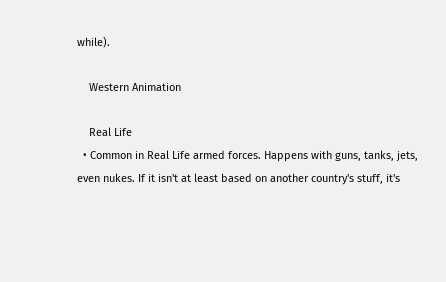while).

    Western Animation

    Real Life
  • Common in Real Life armed forces. Happens with guns, tanks, jets, even nukes. If it isn't at least based on another country's stuff, it's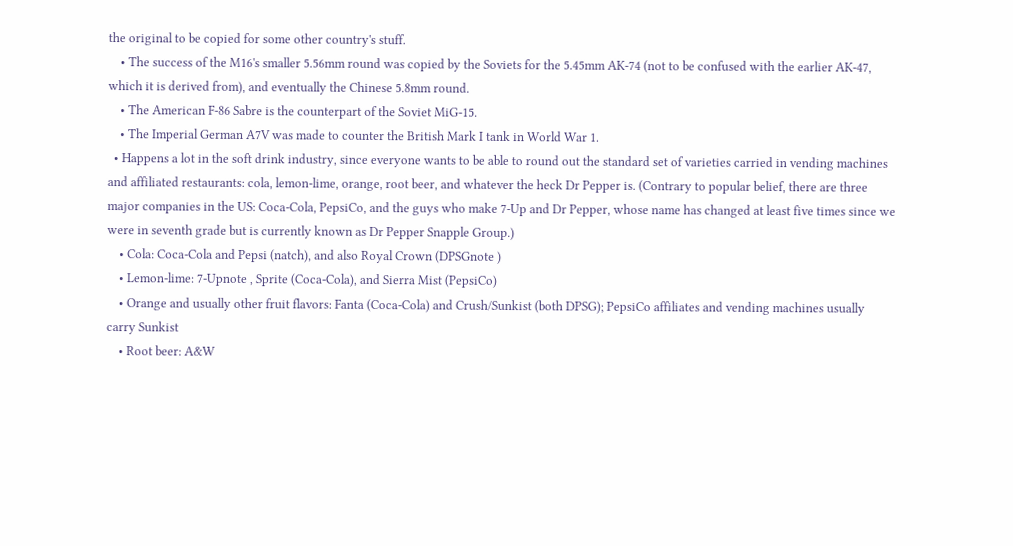the original to be copied for some other country's stuff.
    • The success of the M16's smaller 5.56mm round was copied by the Soviets for the 5.45mm AK-74 (not to be confused with the earlier AK-47, which it is derived from), and eventually the Chinese 5.8mm round.
    • The American F-86 Sabre is the counterpart of the Soviet MiG-15.
    • The Imperial German A7V was made to counter the British Mark I tank in World War 1.
  • Happens a lot in the soft drink industry, since everyone wants to be able to round out the standard set of varieties carried in vending machines and affiliated restaurants: cola, lemon-lime, orange, root beer, and whatever the heck Dr Pepper is. (Contrary to popular belief, there are three major companies in the US: Coca-Cola, PepsiCo, and the guys who make 7-Up and Dr Pepper, whose name has changed at least five times since we were in seventh grade but is currently known as Dr Pepper Snapple Group.)
    • Cola: Coca-Cola and Pepsi (natch), and also Royal Crown (DPSGnote )
    • Lemon-lime: 7-Upnote , Sprite (Coca-Cola), and Sierra Mist (PepsiCo)
    • Orange and usually other fruit flavors: Fanta (Coca-Cola) and Crush/Sunkist (both DPSG); PepsiCo affiliates and vending machines usually carry Sunkist
    • Root beer: A&W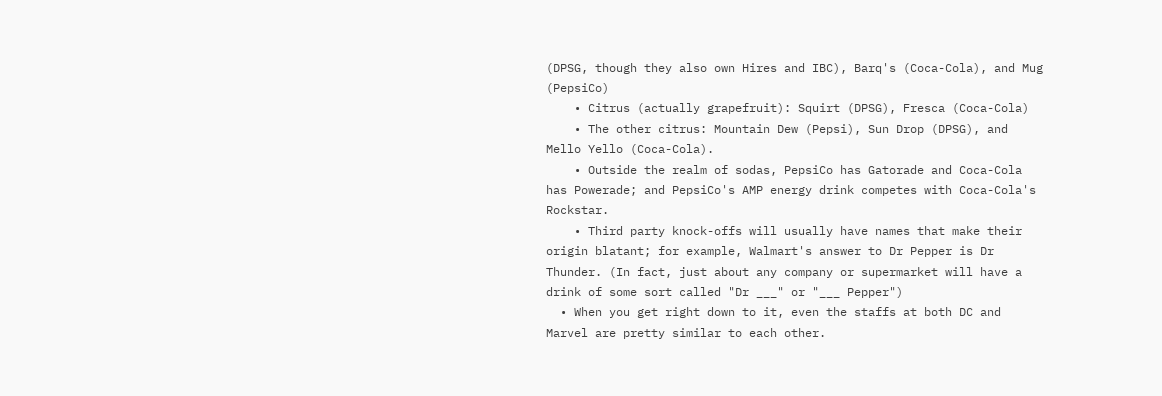(DPSG, though they also own Hires and IBC), Barq's (Coca-Cola), and Mug (PepsiCo)
    • Citrus (actually grapefruit): Squirt (DPSG), Fresca (Coca-Cola)
    • The other citrus: Mountain Dew (Pepsi), Sun Drop (DPSG), and Mello Yello (Coca-Cola).
    • Outside the realm of sodas, PepsiCo has Gatorade and Coca-Cola has Powerade; and PepsiCo's AMP energy drink competes with Coca-Cola's Rockstar.
    • Third party knock-offs will usually have names that make their origin blatant; for example, Walmart's answer to Dr Pepper is Dr Thunder. (In fact, just about any company or supermarket will have a drink of some sort called "Dr ___" or "___ Pepper")
  • When you get right down to it, even the staffs at both DC and Marvel are pretty similar to each other.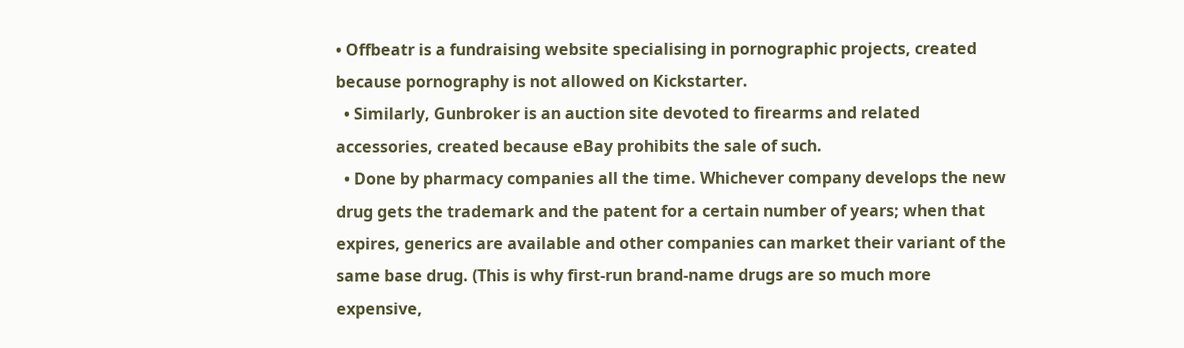• Offbeatr is a fundraising website specialising in pornographic projects, created because pornography is not allowed on Kickstarter.
  • Similarly, Gunbroker is an auction site devoted to firearms and related accessories, created because eBay prohibits the sale of such.
  • Done by pharmacy companies all the time. Whichever company develops the new drug gets the trademark and the patent for a certain number of years; when that expires, generics are available and other companies can market their variant of the same base drug. (This is why first-run brand-name drugs are so much more expensive,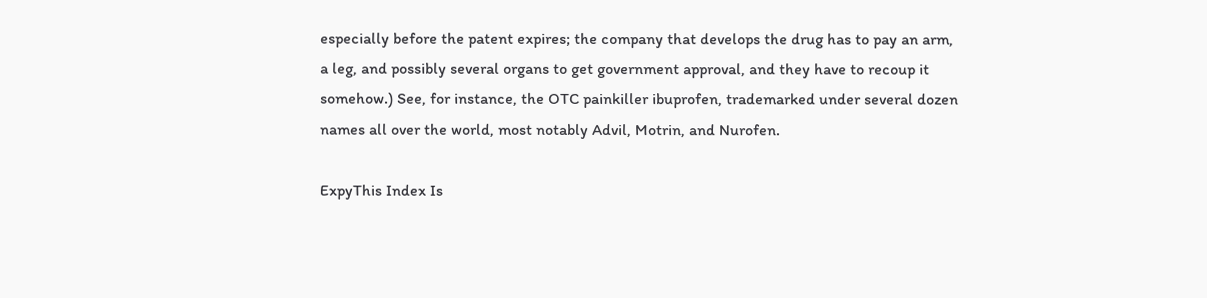especially before the patent expires; the company that develops the drug has to pay an arm, a leg, and possibly several organs to get government approval, and they have to recoup it somehow.) See, for instance, the OTC painkiller ibuprofen, trademarked under several dozen names all over the world, most notably Advil, Motrin, and Nurofen.

ExpyThis Index Is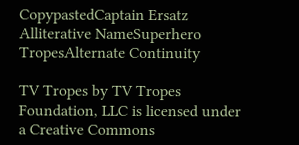CopypastedCaptain Ersatz
Alliterative NameSuperhero TropesAlternate Continuity

TV Tropes by TV Tropes Foundation, LLC is licensed under a Creative Commons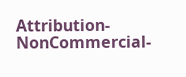Attribution-NonCommercial-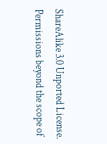ShareAlike 3.0 Unported License.
Permissions beyond the scope of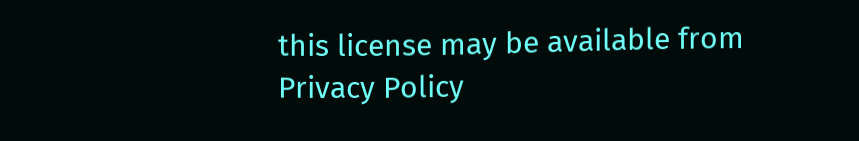this license may be available from
Privacy Policy